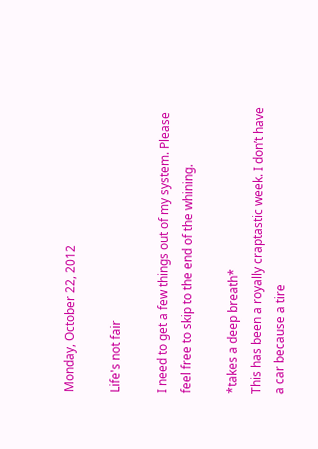Monday, October 22, 2012

Life's not fair

I need to get a few things out of my system. Please feel free to skip to the end of the whining.

*takes a deep breath*
This has been a royally craptastic week. I don’t have a car because a tire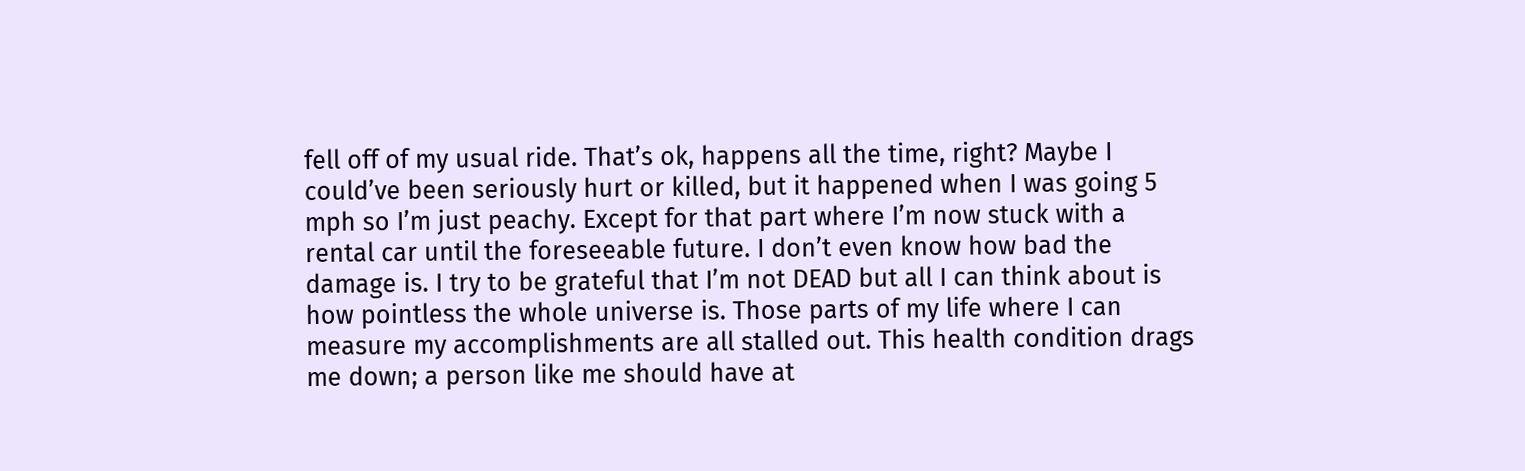fell off of my usual ride. That’s ok, happens all the time, right? Maybe I could’ve been seriously hurt or killed, but it happened when I was going 5 mph so I’m just peachy. Except for that part where I’m now stuck with a rental car until the foreseeable future. I don’t even know how bad the damage is. I try to be grateful that I’m not DEAD but all I can think about is how pointless the whole universe is. Those parts of my life where I can measure my accomplishments are all stalled out. This health condition drags me down; a person like me should have at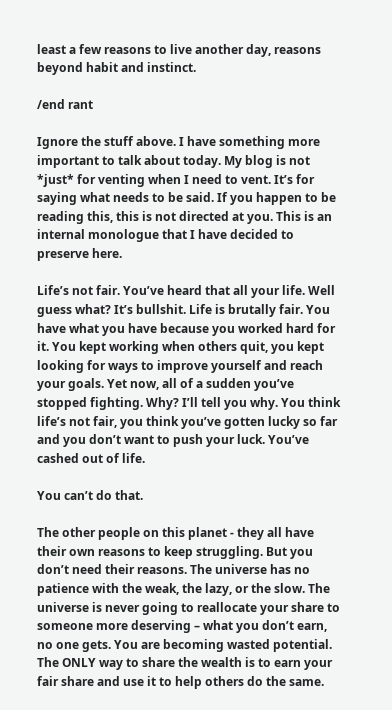least a few reasons to live another day, reasons beyond habit and instinct.

/end rant

Ignore the stuff above. I have something more important to talk about today. My blog is not *just* for venting when I need to vent. It’s for saying what needs to be said. If you happen to be reading this, this is not directed at you. This is an internal monologue that I have decided to preserve here.

Life’s not fair. You’ve heard that all your life. Well guess what? It’s bullshit. Life is brutally fair. You have what you have because you worked hard for it. You kept working when others quit, you kept looking for ways to improve yourself and reach your goals. Yet now, all of a sudden you’ve stopped fighting. Why? I’ll tell you why. You think life’s not fair, you think you’ve gotten lucky so far and you don’t want to push your luck. You’ve cashed out of life.

You can’t do that.

The other people on this planet - they all have their own reasons to keep struggling. But you don’t need their reasons. The universe has no patience with the weak, the lazy, or the slow. The universe is never going to reallocate your share to someone more deserving – what you don’t earn, no one gets. You are becoming wasted potential. The ONLY way to share the wealth is to earn your fair share and use it to help others do the same.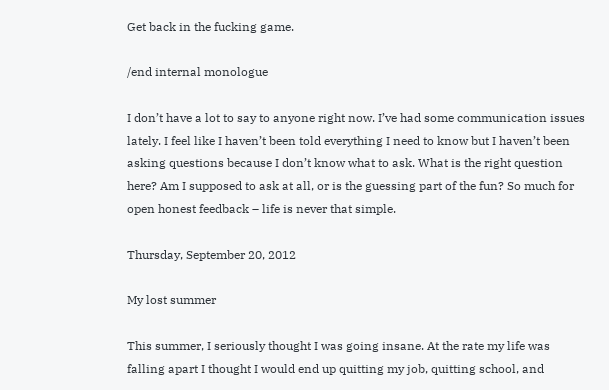Get back in the fucking game.

/end internal monologue

I don’t have a lot to say to anyone right now. I’ve had some communication issues lately. I feel like I haven’t been told everything I need to know but I haven’t been asking questions because I don’t know what to ask. What is the right question here? Am I supposed to ask at all, or is the guessing part of the fun? So much for open honest feedback – life is never that simple.

Thursday, September 20, 2012

My lost summer

This summer, I seriously thought I was going insane. At the rate my life was falling apart I thought I would end up quitting my job, quitting school, and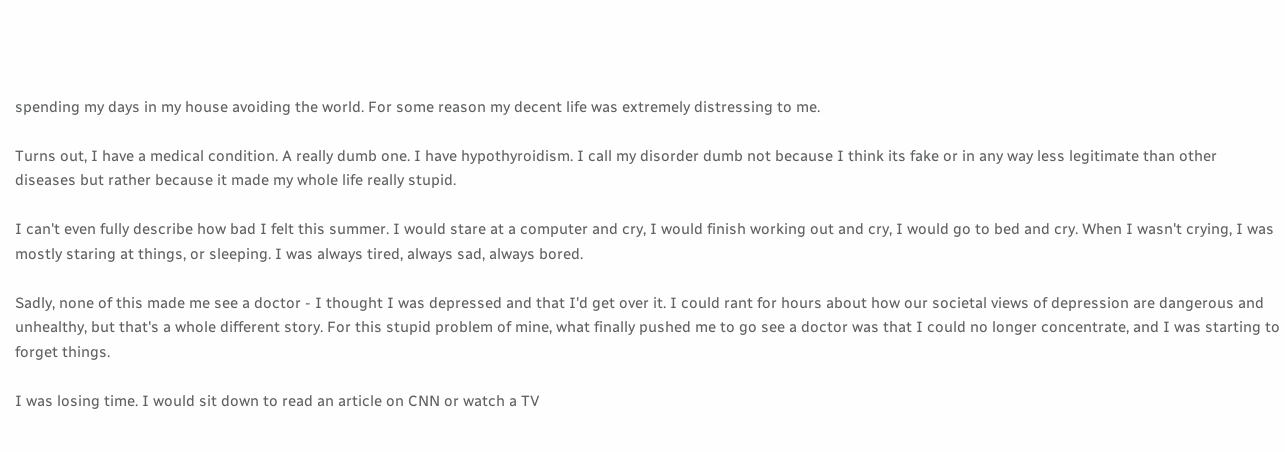spending my days in my house avoiding the world. For some reason my decent life was extremely distressing to me.

Turns out, I have a medical condition. A really dumb one. I have hypothyroidism. I call my disorder dumb not because I think its fake or in any way less legitimate than other diseases but rather because it made my whole life really stupid.

I can't even fully describe how bad I felt this summer. I would stare at a computer and cry, I would finish working out and cry, I would go to bed and cry. When I wasn't crying, I was mostly staring at things, or sleeping. I was always tired, always sad, always bored.

Sadly, none of this made me see a doctor - I thought I was depressed and that I'd get over it. I could rant for hours about how our societal views of depression are dangerous and unhealthy, but that's a whole different story. For this stupid problem of mine, what finally pushed me to go see a doctor was that I could no longer concentrate, and I was starting to forget things.

I was losing time. I would sit down to read an article on CNN or watch a TV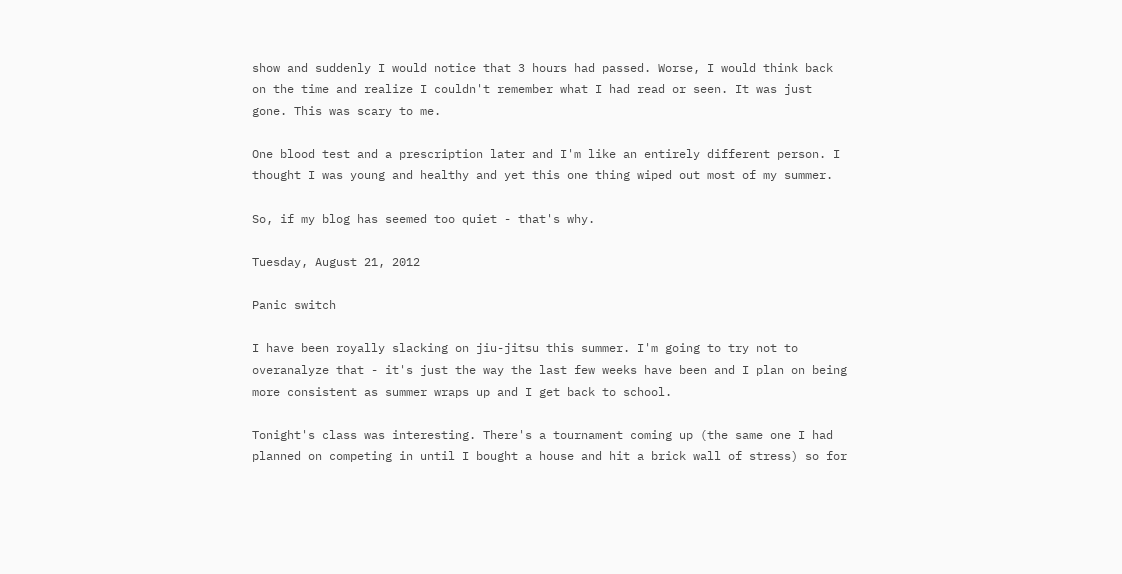show and suddenly I would notice that 3 hours had passed. Worse, I would think back on the time and realize I couldn't remember what I had read or seen. It was just gone. This was scary to me.

One blood test and a prescription later and I'm like an entirely different person. I thought I was young and healthy and yet this one thing wiped out most of my summer.

So, if my blog has seemed too quiet - that's why.

Tuesday, August 21, 2012

Panic switch

I have been royally slacking on jiu-jitsu this summer. I'm going to try not to overanalyze that - it's just the way the last few weeks have been and I plan on being more consistent as summer wraps up and I get back to school.

Tonight's class was interesting. There's a tournament coming up (the same one I had planned on competing in until I bought a house and hit a brick wall of stress) so for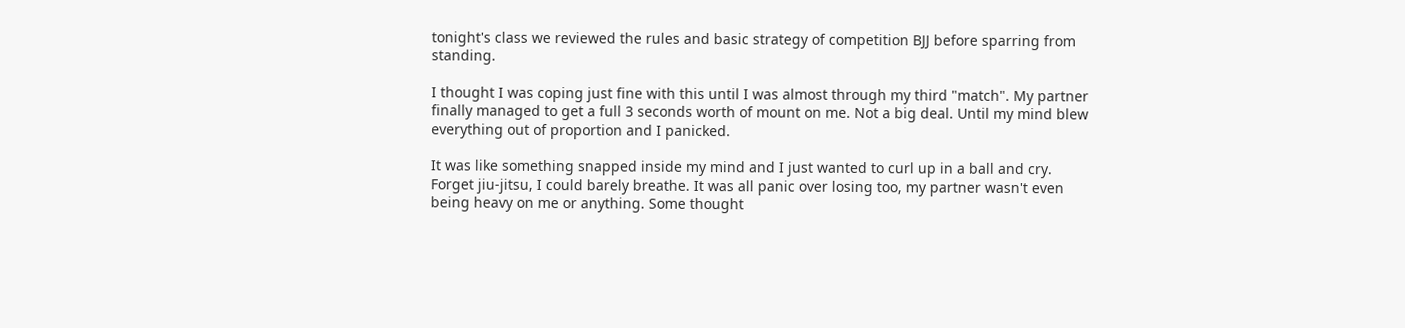tonight's class we reviewed the rules and basic strategy of competition BJJ before sparring from standing.

I thought I was coping just fine with this until I was almost through my third "match". My partner finally managed to get a full 3 seconds worth of mount on me. Not a big deal. Until my mind blew everything out of proportion and I panicked.

It was like something snapped inside my mind and I just wanted to curl up in a ball and cry. Forget jiu-jitsu, I could barely breathe. It was all panic over losing too, my partner wasn't even being heavy on me or anything. Some thought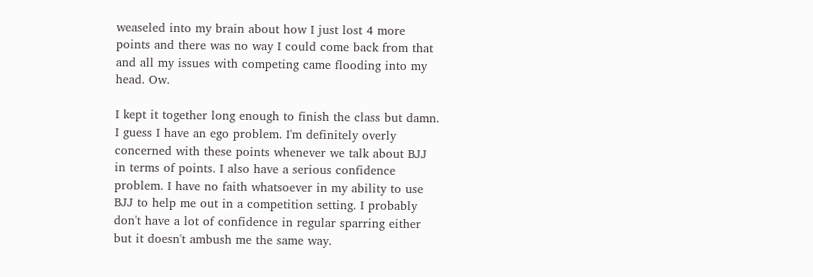weaseled into my brain about how I just lost 4 more points and there was no way I could come back from that and all my issues with competing came flooding into my head. Ow.

I kept it together long enough to finish the class but damn. I guess I have an ego problem. I'm definitely overly concerned with these points whenever we talk about BJJ in terms of points. I also have a serious confidence problem. I have no faith whatsoever in my ability to use BJJ to help me out in a competition setting. I probably don't have a lot of confidence in regular sparring either but it doesn't ambush me the same way.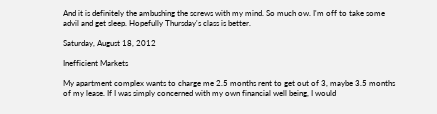And it is definitely the ambushing the screws with my mind. So much ow. I'm off to take some advil and get sleep. Hopefully Thursday's class is better.

Saturday, August 18, 2012

Inefficient Markets

My apartment complex wants to charge me 2.5 months rent to get out of 3, maybe 3.5 months of my lease. If I was simply concerned with my own financial well being, I would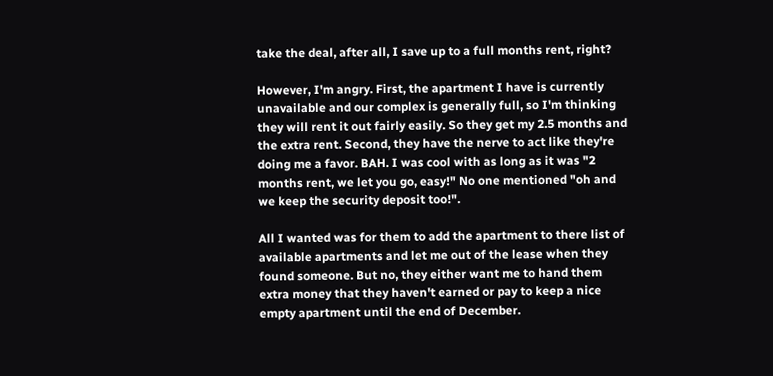take the deal, after all, I save up to a full months rent, right?

However, I'm angry. First, the apartment I have is currently unavailable and our complex is generally full, so I'm thinking they will rent it out fairly easily. So they get my 2.5 months and the extra rent. Second, they have the nerve to act like they're doing me a favor. BAH. I was cool with as long as it was "2 months rent, we let you go, easy!" No one mentioned "oh and we keep the security deposit too!".

All I wanted was for them to add the apartment to there list of available apartments and let me out of the lease when they found someone. But no, they either want me to hand them extra money that they haven't earned or pay to keep a nice empty apartment until the end of December.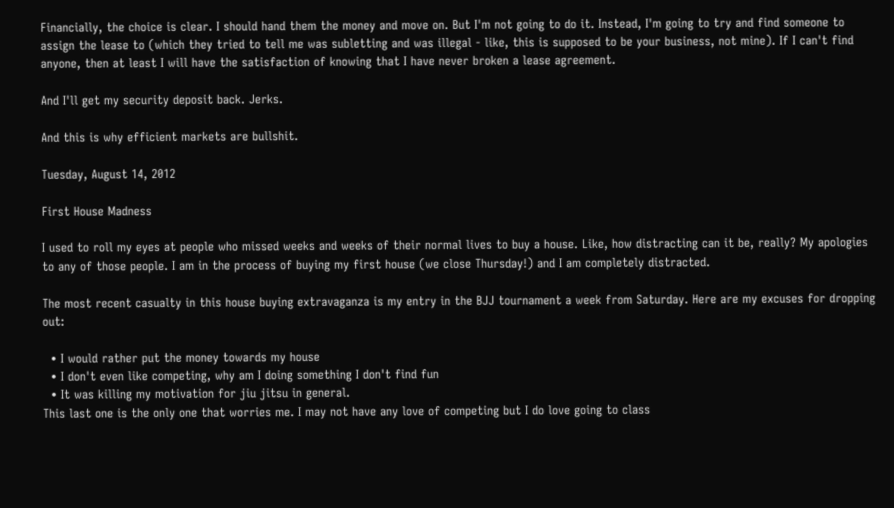Financially, the choice is clear. I should hand them the money and move on. But I'm not going to do it. Instead, I'm going to try and find someone to assign the lease to (which they tried to tell me was subletting and was illegal - like, this is supposed to be your business, not mine). If I can't find anyone, then at least I will have the satisfaction of knowing that I have never broken a lease agreement.

And I'll get my security deposit back. Jerks.

And this is why efficient markets are bullshit.

Tuesday, August 14, 2012

First House Madness

I used to roll my eyes at people who missed weeks and weeks of their normal lives to buy a house. Like, how distracting can it be, really? My apologies to any of those people. I am in the process of buying my first house (we close Thursday!) and I am completely distracted.

The most recent casualty in this house buying extravaganza is my entry in the BJJ tournament a week from Saturday. Here are my excuses for dropping out:

  • I would rather put the money towards my house
  • I don't even like competing, why am I doing something I don't find fun
  • It was killing my motivation for jiu jitsu in general.
This last one is the only one that worries me. I may not have any love of competing but I do love going to class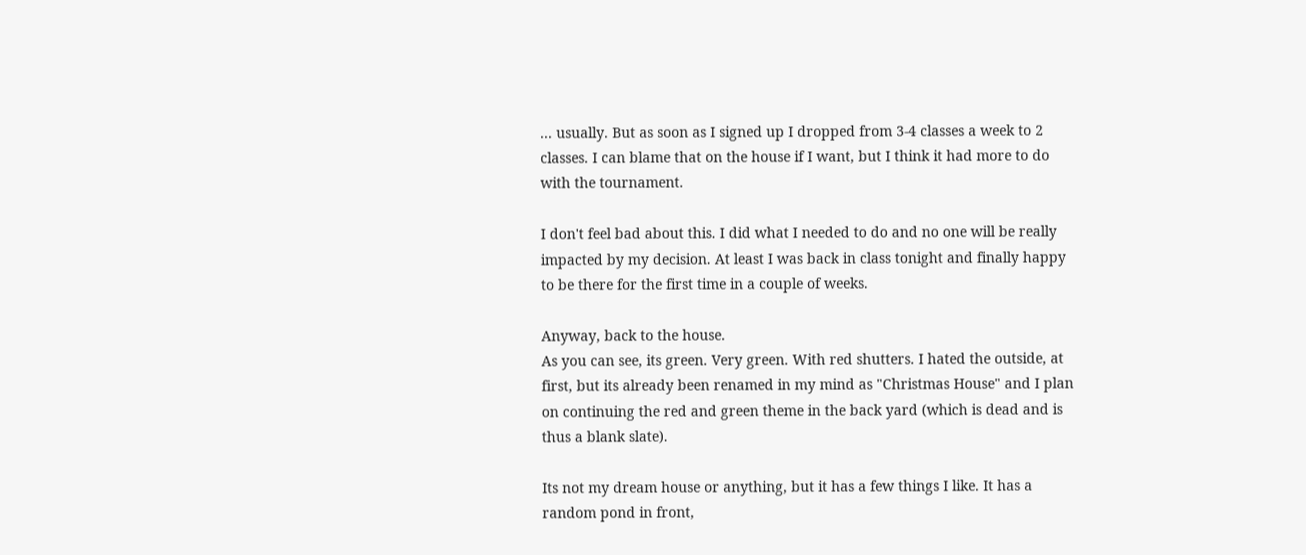... usually. But as soon as I signed up I dropped from 3-4 classes a week to 2 classes. I can blame that on the house if I want, but I think it had more to do with the tournament.

I don't feel bad about this. I did what I needed to do and no one will be really impacted by my decision. At least I was back in class tonight and finally happy to be there for the first time in a couple of weeks.

Anyway, back to the house.
As you can see, its green. Very green. With red shutters. I hated the outside, at first, but its already been renamed in my mind as "Christmas House" and I plan on continuing the red and green theme in the back yard (which is dead and is thus a blank slate).

Its not my dream house or anything, but it has a few things I like. It has a random pond in front,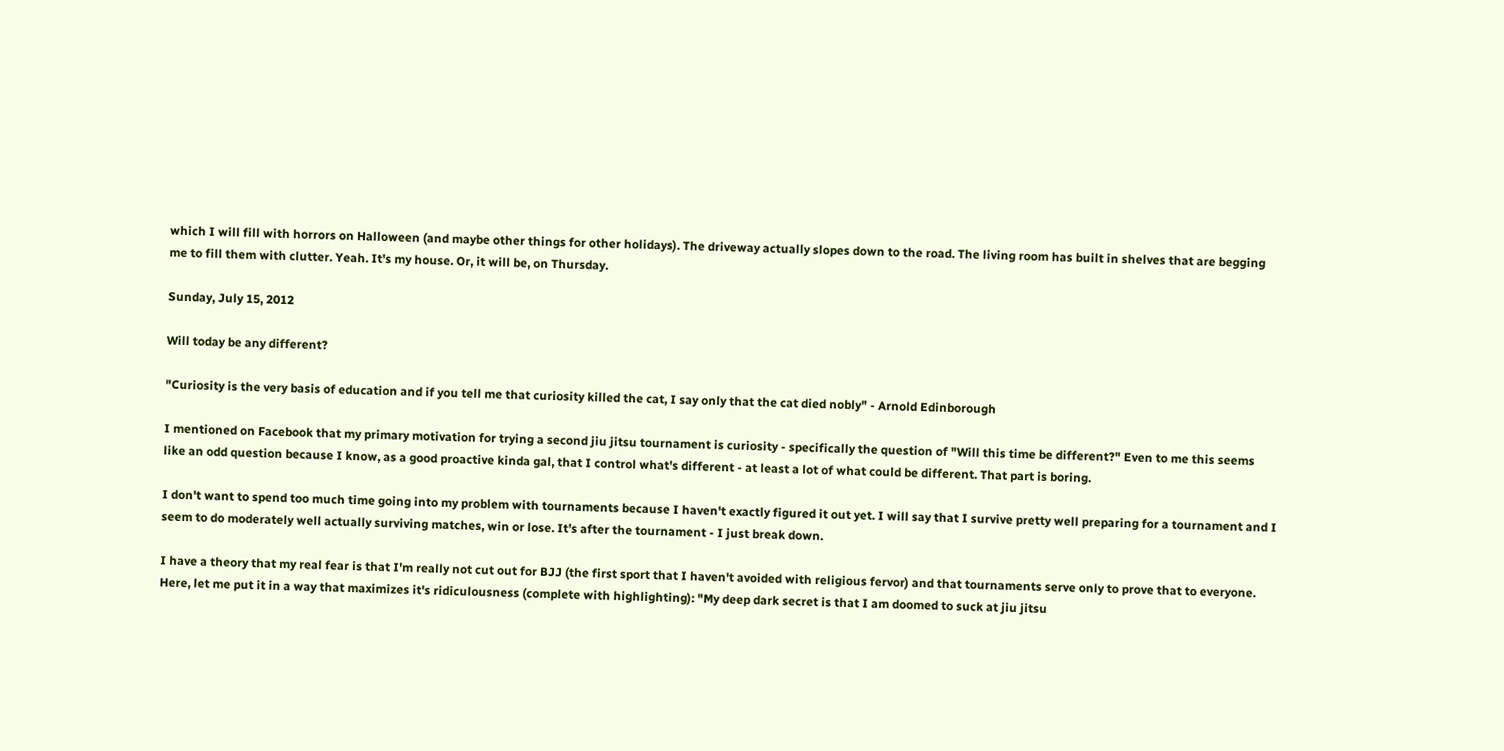which I will fill with horrors on Halloween (and maybe other things for other holidays). The driveway actually slopes down to the road. The living room has built in shelves that are begging me to fill them with clutter. Yeah. It's my house. Or, it will be, on Thursday.

Sunday, July 15, 2012

Will today be any different?

"Curiosity is the very basis of education and if you tell me that curiosity killed the cat, I say only that the cat died nobly" - Arnold Edinborough

I mentioned on Facebook that my primary motivation for trying a second jiu jitsu tournament is curiosity - specifically the question of "Will this time be different?" Even to me this seems like an odd question because I know, as a good proactive kinda gal, that I control what's different - at least a lot of what could be different. That part is boring.

I don't want to spend too much time going into my problem with tournaments because I haven't exactly figured it out yet. I will say that I survive pretty well preparing for a tournament and I seem to do moderately well actually surviving matches, win or lose. It's after the tournament - I just break down.

I have a theory that my real fear is that I'm really not cut out for BJJ (the first sport that I haven't avoided with religious fervor) and that tournaments serve only to prove that to everyone. Here, let me put it in a way that maximizes it's ridiculousness (complete with highlighting): "My deep dark secret is that I am doomed to suck at jiu jitsu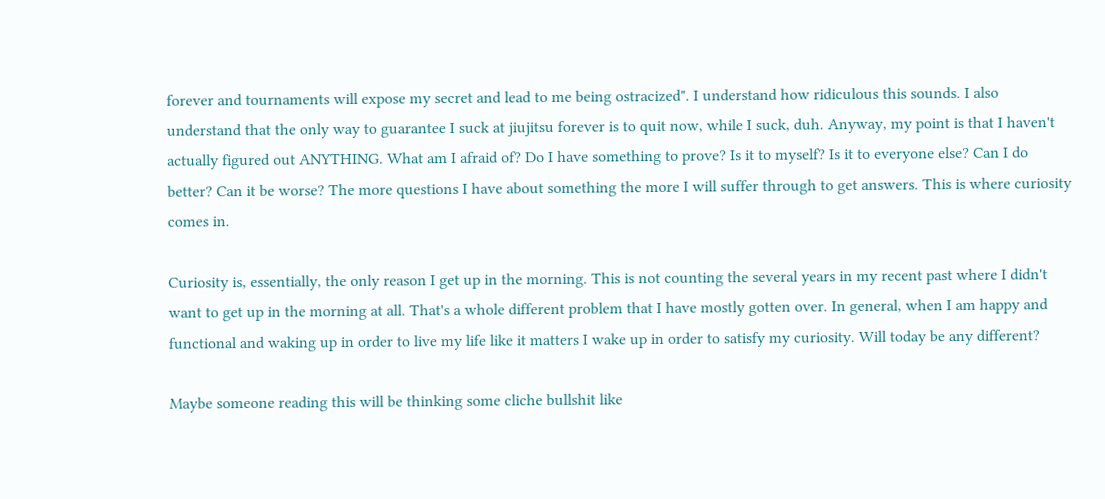forever and tournaments will expose my secret and lead to me being ostracized". I understand how ridiculous this sounds. I also understand that the only way to guarantee I suck at jiujitsu forever is to quit now, while I suck, duh. Anyway, my point is that I haven't actually figured out ANYTHING. What am I afraid of? Do I have something to prove? Is it to myself? Is it to everyone else? Can I do better? Can it be worse? The more questions I have about something the more I will suffer through to get answers. This is where curiosity comes in.

Curiosity is, essentially, the only reason I get up in the morning. This is not counting the several years in my recent past where I didn't want to get up in the morning at all. That's a whole different problem that I have mostly gotten over. In general, when I am happy and functional and waking up in order to live my life like it matters I wake up in order to satisfy my curiosity. Will today be any different?

Maybe someone reading this will be thinking some cliche bullshit like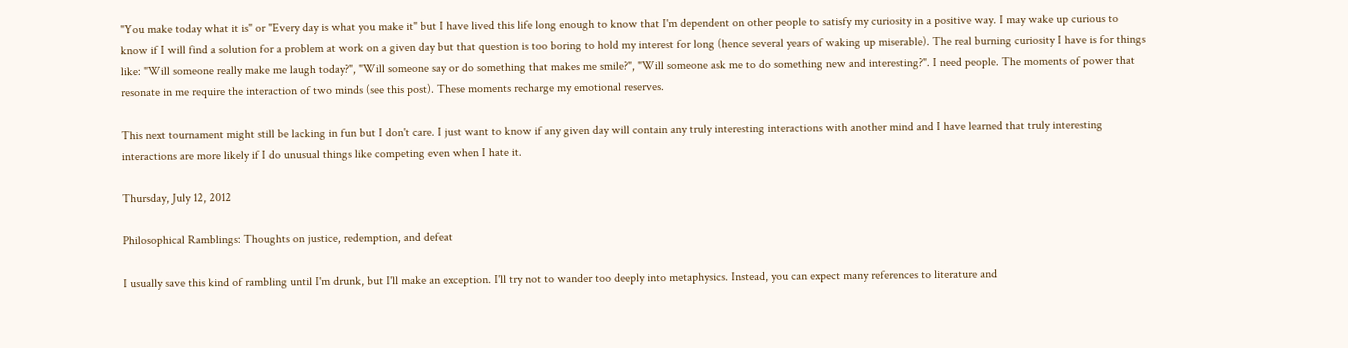"You make today what it is" or "Every day is what you make it" but I have lived this life long enough to know that I'm dependent on other people to satisfy my curiosity in a positive way. I may wake up curious to know if I will find a solution for a problem at work on a given day but that question is too boring to hold my interest for long (hence several years of waking up miserable). The real burning curiosity I have is for things like: "Will someone really make me laugh today?", "Will someone say or do something that makes me smile?", "Will someone ask me to do something new and interesting?". I need people. The moments of power that resonate in me require the interaction of two minds (see this post). These moments recharge my emotional reserves.

This next tournament might still be lacking in fun but I don't care. I just want to know if any given day will contain any truly interesting interactions with another mind and I have learned that truly interesting interactions are more likely if I do unusual things like competing even when I hate it.

Thursday, July 12, 2012

Philosophical Ramblings: Thoughts on justice, redemption, and defeat

I usually save this kind of rambling until I'm drunk, but I'll make an exception. I'll try not to wander too deeply into metaphysics. Instead, you can expect many references to literature and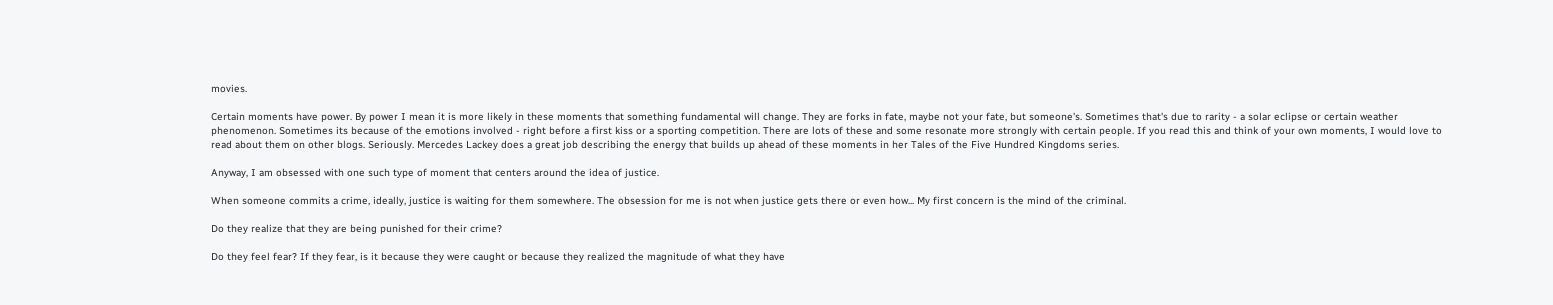movies.

Certain moments have power. By power I mean it is more likely in these moments that something fundamental will change. They are forks in fate, maybe not your fate, but someone's. Sometimes that's due to rarity - a solar eclipse or certain weather phenomenon. Sometimes its because of the emotions involved - right before a first kiss or a sporting competition. There are lots of these and some resonate more strongly with certain people. If you read this and think of your own moments, I would love to read about them on other blogs. Seriously. Mercedes Lackey does a great job describing the energy that builds up ahead of these moments in her Tales of the Five Hundred Kingdoms series.

Anyway, I am obsessed with one such type of moment that centers around the idea of justice.

When someone commits a crime, ideally, justice is waiting for them somewhere. The obsession for me is not when justice gets there or even how... My first concern is the mind of the criminal.

Do they realize that they are being punished for their crime?

Do they feel fear? If they fear, is it because they were caught or because they realized the magnitude of what they have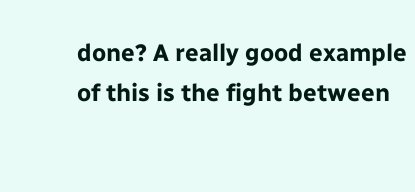done? A really good example of this is the fight between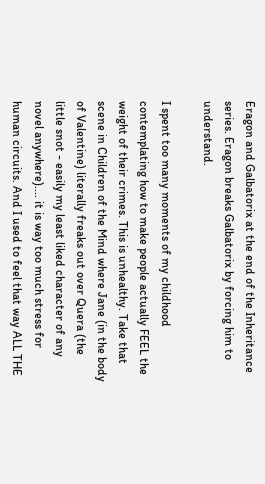Eragon and Galbatorix at the end of the Inheritance series. Eragon breaks Galbatorix by forcing him to understand.

I spent too many moments of my childhood contemplating how to make people actually FEEL the weight of their crimes. This is unhealthy. Take that scene in Children of the Mind where Jane (in the body of Valentine) literally freaks out over Quera (the little snot - easily my least liked character of any novel anywhere).... it is way too much stress for human circuits. And I used to feel that way ALL THE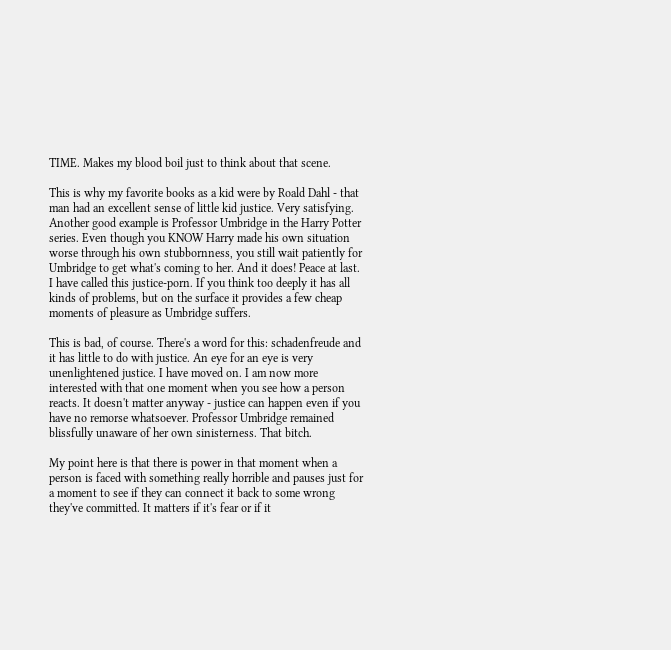TIME. Makes my blood boil just to think about that scene.

This is why my favorite books as a kid were by Roald Dahl - that man had an excellent sense of little kid justice. Very satisfying. Another good example is Professor Umbridge in the Harry Potter series. Even though you KNOW Harry made his own situation worse through his own stubbornness, you still wait patiently for Umbridge to get what's coming to her. And it does! Peace at last. I have called this justice-porn. If you think too deeply it has all kinds of problems, but on the surface it provides a few cheap moments of pleasure as Umbridge suffers.

This is bad, of course. There's a word for this: schadenfreude and it has little to do with justice. An eye for an eye is very unenlightened justice. I have moved on. I am now more interested with that one moment when you see how a person reacts. It doesn't matter anyway - justice can happen even if you have no remorse whatsoever. Professor Umbridge remained blissfully unaware of her own sinisterness. That bitch.

My point here is that there is power in that moment when a person is faced with something really horrible and pauses just for a moment to see if they can connect it back to some wrong they've committed. It matters if it's fear or if it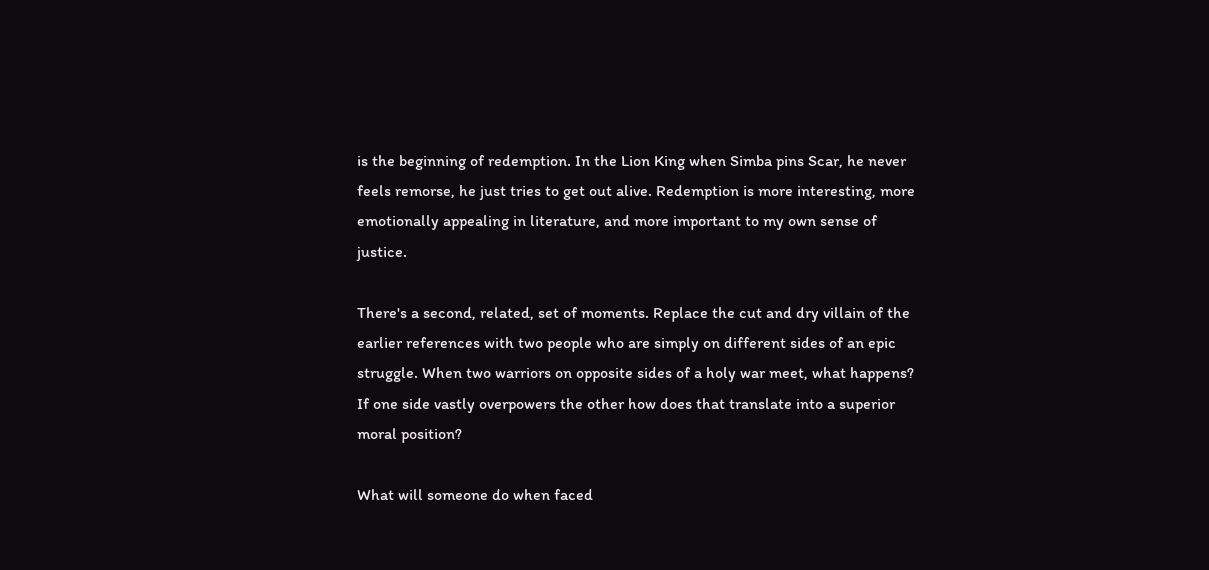is the beginning of redemption. In the Lion King when Simba pins Scar, he never feels remorse, he just tries to get out alive. Redemption is more interesting, more emotionally appealing in literature, and more important to my own sense of justice.

There's a second, related, set of moments. Replace the cut and dry villain of the earlier references with two people who are simply on different sides of an epic struggle. When two warriors on opposite sides of a holy war meet, what happens? If one side vastly overpowers the other how does that translate into a superior moral position?

What will someone do when faced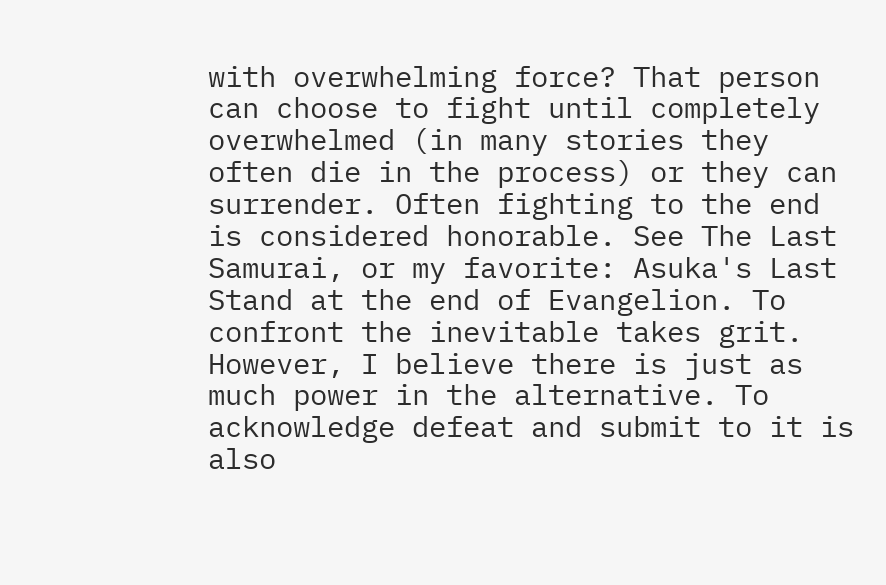with overwhelming force? That person can choose to fight until completely overwhelmed (in many stories they often die in the process) or they can surrender. Often fighting to the end is considered honorable. See The Last Samurai, or my favorite: Asuka's Last Stand at the end of Evangelion. To confront the inevitable takes grit. However, I believe there is just as much power in the alternative. To acknowledge defeat and submit to it is also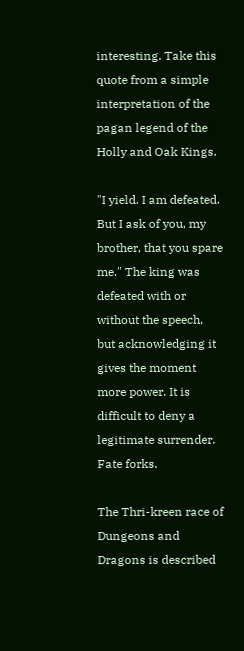interesting. Take this quote from a simple interpretation of the pagan legend of the Holly and Oak Kings.

"I yield. I am defeated. But I ask of you, my brother, that you spare me." The king was defeated with or without the speech, but acknowledging it gives the moment more power. It is difficult to deny a legitimate surrender. Fate forks.

The Thri-kreen race of Dungeons and Dragons is described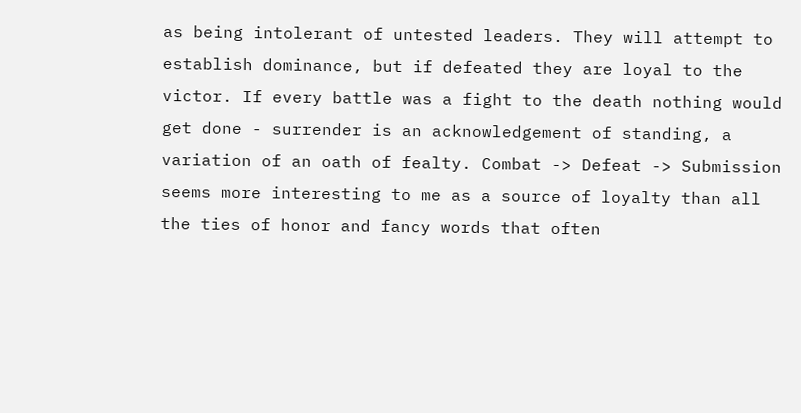as being intolerant of untested leaders. They will attempt to establish dominance, but if defeated they are loyal to the victor. If every battle was a fight to the death nothing would get done - surrender is an acknowledgement of standing, a variation of an oath of fealty. Combat -> Defeat -> Submission seems more interesting to me as a source of loyalty than all the ties of honor and fancy words that often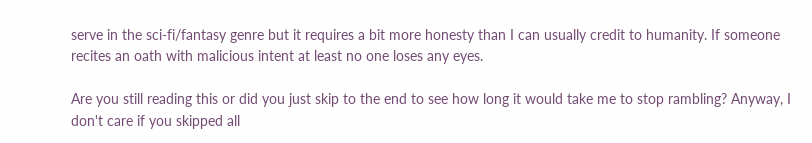serve in the sci-fi/fantasy genre but it requires a bit more honesty than I can usually credit to humanity. If someone recites an oath with malicious intent at least no one loses any eyes.

Are you still reading this or did you just skip to the end to see how long it would take me to stop rambling? Anyway, I don't care if you skipped all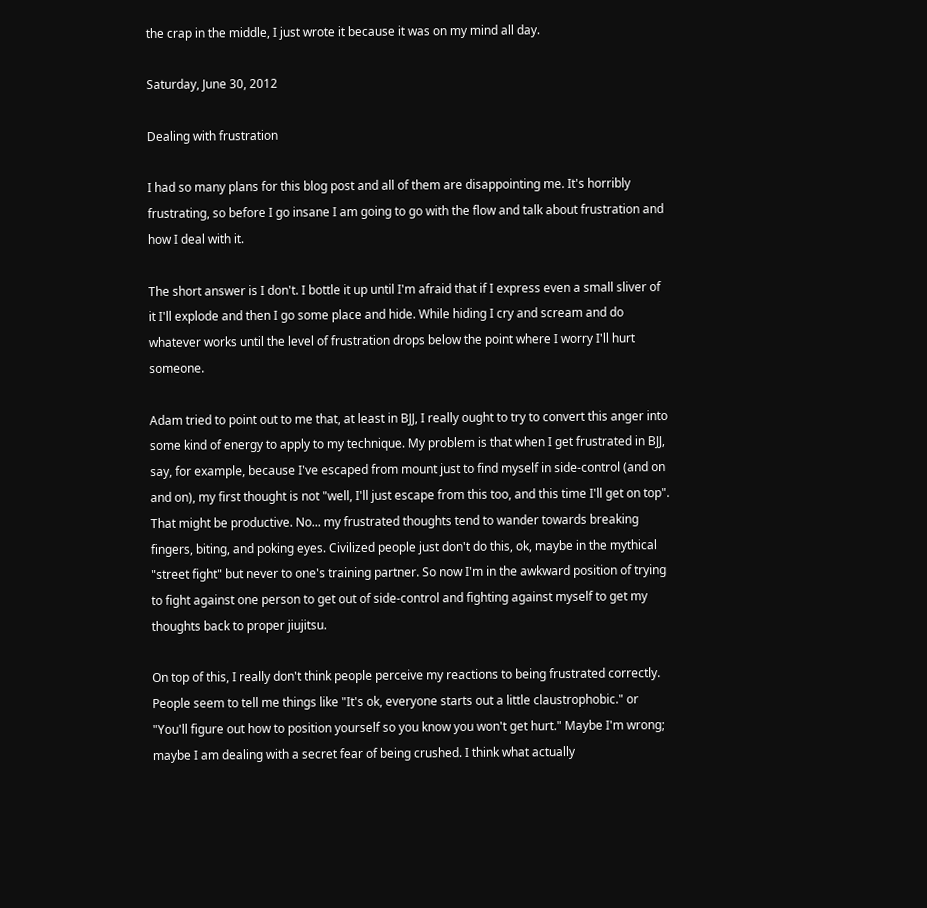the crap in the middle, I just wrote it because it was on my mind all day.

Saturday, June 30, 2012

Dealing with frustration

I had so many plans for this blog post and all of them are disappointing me. It's horribly frustrating, so before I go insane I am going to go with the flow and talk about frustration and how I deal with it.

The short answer is I don't. I bottle it up until I'm afraid that if I express even a small sliver of it I'll explode and then I go some place and hide. While hiding I cry and scream and do whatever works until the level of frustration drops below the point where I worry I'll hurt someone.

Adam tried to point out to me that, at least in BJJ, I really ought to try to convert this anger into some kind of energy to apply to my technique. My problem is that when I get frustrated in BJJ, say, for example, because I've escaped from mount just to find myself in side-control (and on and on), my first thought is not "well, I'll just escape from this too, and this time I'll get on top". That might be productive. No... my frustrated thoughts tend to wander towards breaking fingers, biting, and poking eyes. Civilized people just don't do this, ok, maybe in the mythical "street fight" but never to one's training partner. So now I'm in the awkward position of trying to fight against one person to get out of side-control and fighting against myself to get my thoughts back to proper jiujitsu.

On top of this, I really don't think people perceive my reactions to being frustrated correctly. People seem to tell me things like "It's ok, everyone starts out a little claustrophobic." or "You'll figure out how to position yourself so you know you won't get hurt." Maybe I'm wrong; maybe I am dealing with a secret fear of being crushed. I think what actually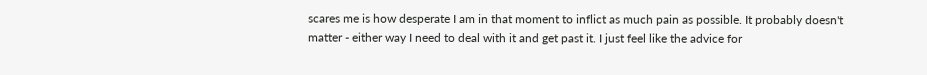scares me is how desperate I am in that moment to inflict as much pain as possible. It probably doesn't matter - either way I need to deal with it and get past it. I just feel like the advice for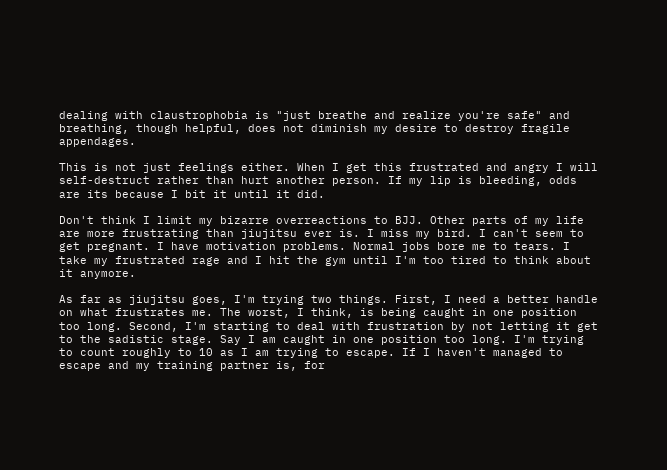dealing with claustrophobia is "just breathe and realize you're safe" and breathing, though helpful, does not diminish my desire to destroy fragile appendages.

This is not just feelings either. When I get this frustrated and angry I will self-destruct rather than hurt another person. If my lip is bleeding, odds are its because I bit it until it did.

Don't think I limit my bizarre overreactions to BJJ. Other parts of my life are more frustrating than jiujitsu ever is. I miss my bird. I can't seem to get pregnant. I have motivation problems. Normal jobs bore me to tears. I take my frustrated rage and I hit the gym until I'm too tired to think about it anymore.

As far as jiujitsu goes, I'm trying two things. First, I need a better handle on what frustrates me. The worst, I think, is being caught in one position too long. Second, I'm starting to deal with frustration by not letting it get to the sadistic stage. Say I am caught in one position too long. I'm trying to count roughly to 10 as I am trying to escape. If I haven't managed to escape and my training partner is, for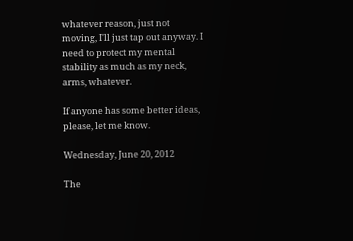whatever reason, just not moving, I'll just tap out anyway. I need to protect my mental stability as much as my neck, arms, whatever.

If anyone has some better ideas, please, let me know.

Wednesday, June 20, 2012

The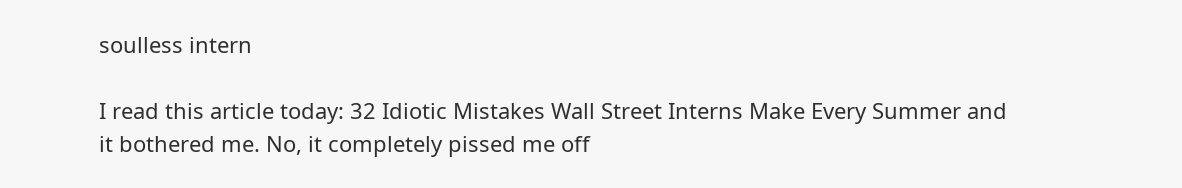soulless intern

I read this article today: 32 Idiotic Mistakes Wall Street Interns Make Every Summer and it bothered me. No, it completely pissed me off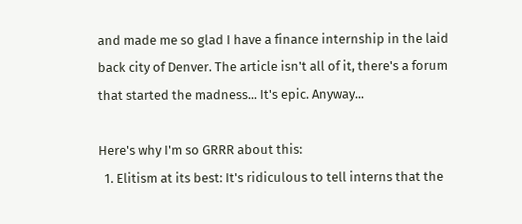and made me so glad I have a finance internship in the laid back city of Denver. The article isn't all of it, there's a forum that started the madness... It's epic. Anyway...

Here's why I'm so GRRR about this:
  1. Elitism at its best: It's ridiculous to tell interns that the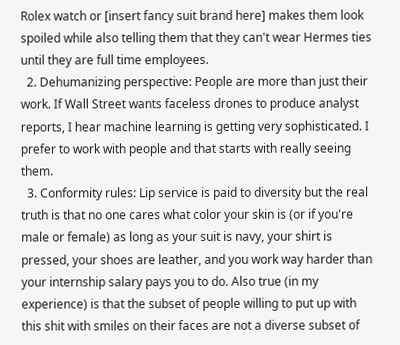Rolex watch or [insert fancy suit brand here] makes them look spoiled while also telling them that they can't wear Hermes ties until they are full time employees.
  2. Dehumanizing perspective: People are more than just their work. If Wall Street wants faceless drones to produce analyst reports, I hear machine learning is getting very sophisticated. I prefer to work with people and that starts with really seeing them.
  3. Conformity rules: Lip service is paid to diversity but the real truth is that no one cares what color your skin is (or if you're male or female) as long as your suit is navy, your shirt is pressed, your shoes are leather, and you work way harder than your internship salary pays you to do. Also true (in my experience) is that the subset of people willing to put up with this shit with smiles on their faces are not a diverse subset of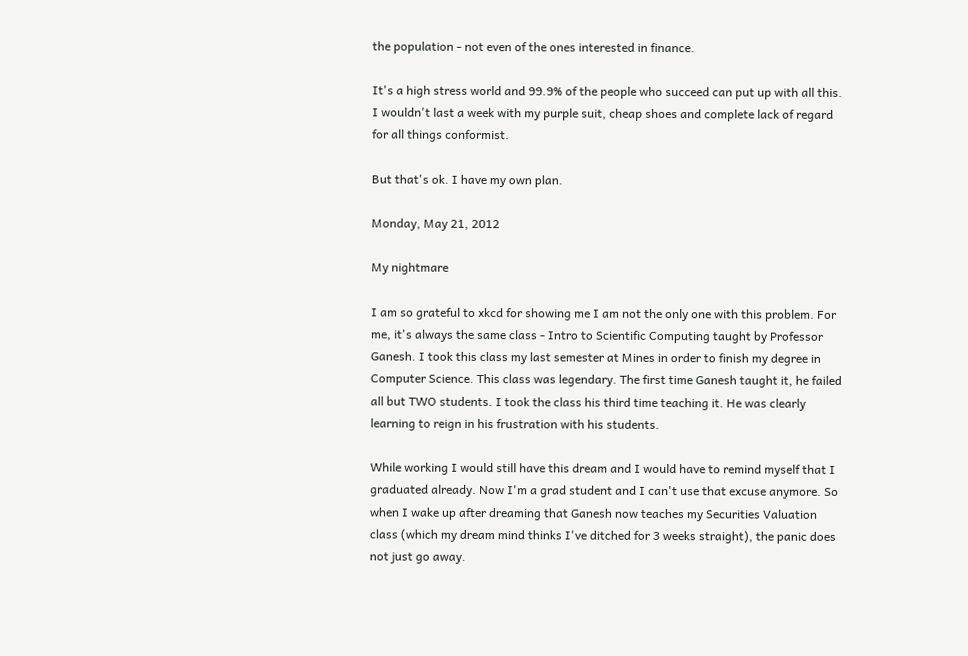the population - not even of the ones interested in finance.

It's a high stress world and 99.9% of the people who succeed can put up with all this. I wouldn't last a week with my purple suit, cheap shoes and complete lack of regard for all things conformist.

But that's ok. I have my own plan.

Monday, May 21, 2012

My nightmare

I am so grateful to xkcd for showing me I am not the only one with this problem. For me, it's always the same class - Intro to Scientific Computing taught by Professor Ganesh. I took this class my last semester at Mines in order to finish my degree in Computer Science. This class was legendary. The first time Ganesh taught it, he failed all but TWO students. I took the class his third time teaching it. He was clearly learning to reign in his frustration with his students.

While working I would still have this dream and I would have to remind myself that I graduated already. Now I'm a grad student and I can't use that excuse anymore. So when I wake up after dreaming that Ganesh now teaches my Securities Valuation class (which my dream mind thinks I've ditched for 3 weeks straight), the panic does not just go away.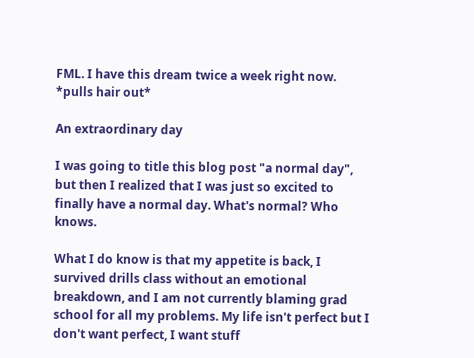FML. I have this dream twice a week right now. *pulls hair out*

An extraordinary day

I was going to title this blog post "a normal day", but then I realized that I was just so excited to finally have a normal day. What's normal? Who knows.

What I do know is that my appetite is back, I survived drills class without an emotional breakdown, and I am not currently blaming grad school for all my problems. My life isn't perfect but I don't want perfect, I want stuff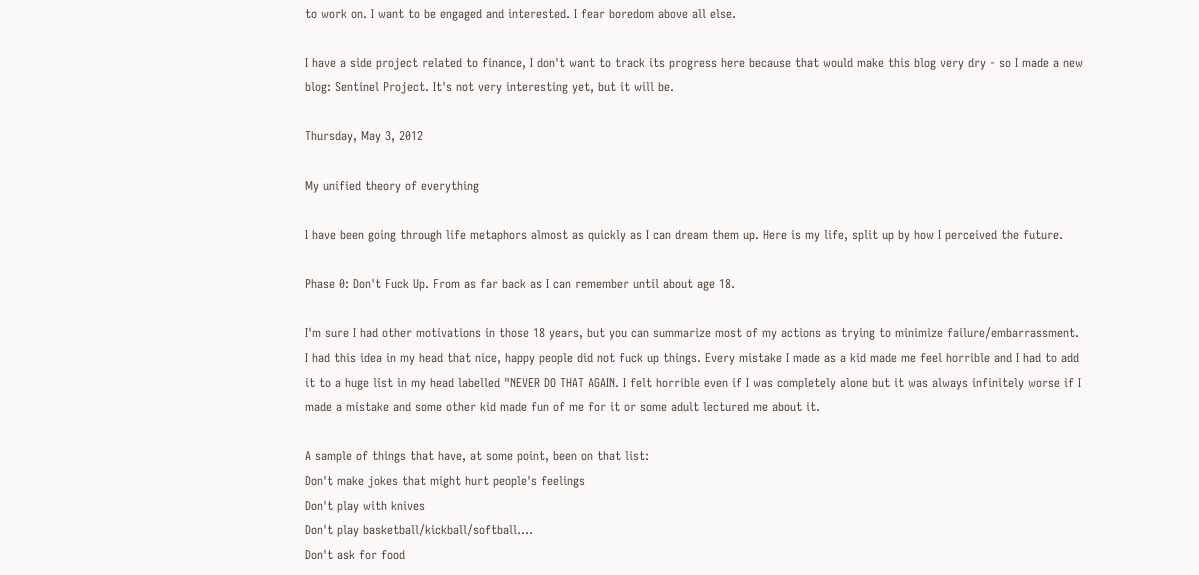to work on. I want to be engaged and interested. I fear boredom above all else.

I have a side project related to finance, I don't want to track its progress here because that would make this blog very dry - so I made a new blog: Sentinel Project. It's not very interesting yet, but it will be.

Thursday, May 3, 2012

My unified theory of everything

I have been going through life metaphors almost as quickly as I can dream them up. Here is my life, split up by how I perceived the future.

Phase 0: Don't Fuck Up. From as far back as I can remember until about age 18.

I'm sure I had other motivations in those 18 years, but you can summarize most of my actions as trying to minimize failure/embarrassment. I had this idea in my head that nice, happy people did not fuck up things. Every mistake I made as a kid made me feel horrible and I had to add it to a huge list in my head labelled "NEVER DO THAT AGAIN. I felt horrible even if I was completely alone but it was always infinitely worse if I made a mistake and some other kid made fun of me for it or some adult lectured me about it.

A sample of things that have, at some point, been on that list:
Don't make jokes that might hurt people's feelings
Don't play with knives
Don't play basketball/kickball/softball....
Don't ask for food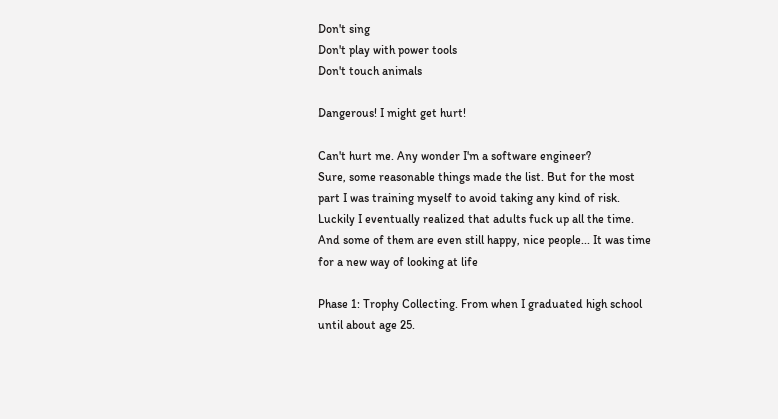Don't sing
Don't play with power tools
Don't touch animals

Dangerous! I might get hurt!

Can't hurt me. Any wonder I'm a software engineer?
Sure, some reasonable things made the list. But for the most part I was training myself to avoid taking any kind of risk. Luckily I eventually realized that adults fuck up all the time. And some of them are even still happy, nice people... It was time for a new way of looking at life

Phase 1: Trophy Collecting. From when I graduated high school until about age 25.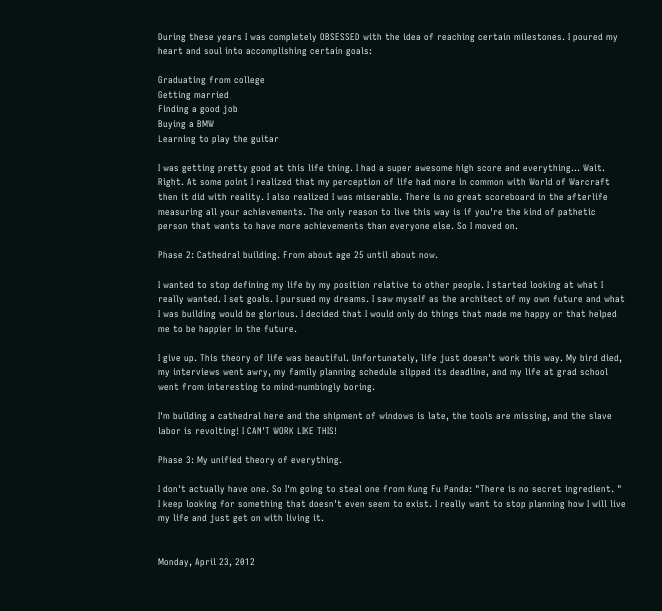During these years I was completely OBSESSED with the idea of reaching certain milestones. I poured my heart and soul into accomplishing certain goals:

Graduating from college
Getting married
Finding a good job
Buying a BMW
Learning to play the guitar

I was getting pretty good at this life thing. I had a super awesome high score and everything... Wait. Right. At some point I realized that my perception of life had more in common with World of Warcraft then it did with reality. I also realized I was miserable. There is no great scoreboard in the afterlife measuring all your achievements. The only reason to live this way is if you're the kind of pathetic person that wants to have more achievements than everyone else. So I moved on.

Phase 2: Cathedral building. From about age 25 until about now.

I wanted to stop defining my life by my position relative to other people. I started looking at what I really wanted. I set goals. I pursued my dreams. I saw myself as the architect of my own future and what I was building would be glorious. I decided that I would only do things that made me happy or that helped me to be happier in the future.

I give up. This theory of life was beautiful. Unfortunately, life just doesn't work this way. My bird died, my interviews went awry, my family planning schedule slipped its deadline, and my life at grad school went from interesting to mind-numbingly boring.

I'm building a cathedral here and the shipment of windows is late, the tools are missing, and the slave labor is revolting! I CAN'T WORK LIKE THIS!

Phase 3: My unified theory of everything.

I don't actually have one. So I'm going to steal one from Kung Fu Panda: "There is no secret ingredient. " I keep looking for something that doesn't even seem to exist. I really want to stop planning how I will live my life and just get on with living it.


Monday, April 23, 2012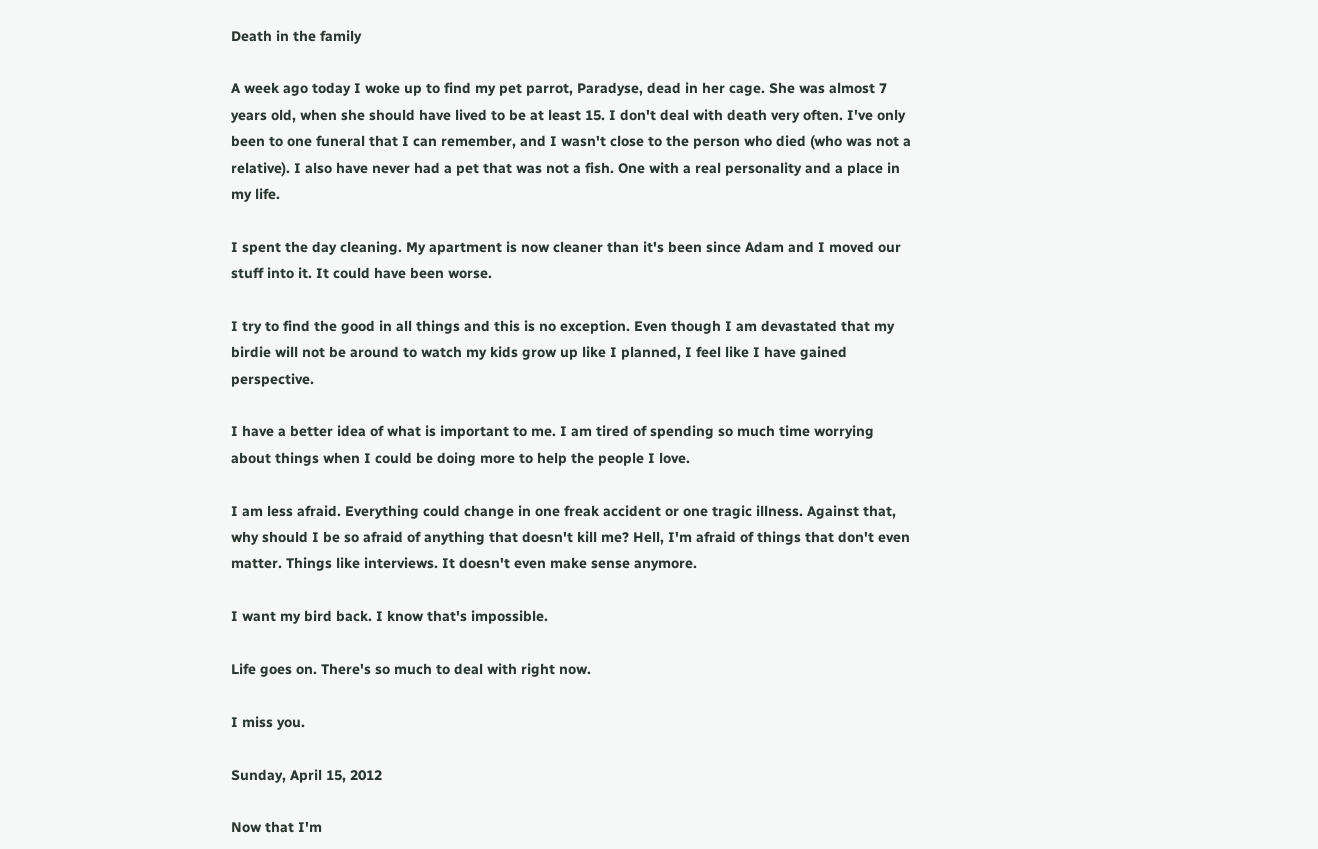Death in the family

A week ago today I woke up to find my pet parrot, Paradyse, dead in her cage. She was almost 7 years old, when she should have lived to be at least 15. I don't deal with death very often. I've only been to one funeral that I can remember, and I wasn't close to the person who died (who was not a relative). I also have never had a pet that was not a fish. One with a real personality and a place in my life.

I spent the day cleaning. My apartment is now cleaner than it's been since Adam and I moved our stuff into it. It could have been worse.

I try to find the good in all things and this is no exception. Even though I am devastated that my birdie will not be around to watch my kids grow up like I planned, I feel like I have gained perspective.

I have a better idea of what is important to me. I am tired of spending so much time worrying about things when I could be doing more to help the people I love.

I am less afraid. Everything could change in one freak accident or one tragic illness. Against that, why should I be so afraid of anything that doesn't kill me? Hell, I'm afraid of things that don't even matter. Things like interviews. It doesn't even make sense anymore.

I want my bird back. I know that's impossible.

Life goes on. There's so much to deal with right now.

I miss you.

Sunday, April 15, 2012

Now that I'm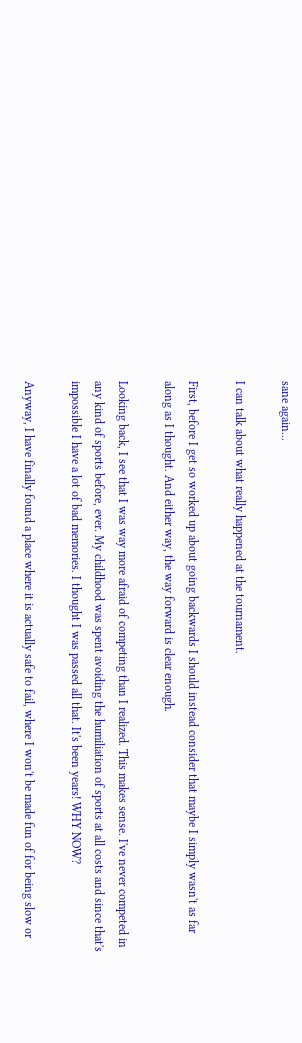sane again...

I can talk about what really happened at the tournament.

First, before I get so worked up about going backwards I should instead consider that maybe I simply wasn't as far along as I thought. And either way, the way forward is clear enough.

Looking back, I see that I was way more afraid of competing than I realized. This makes sense. I've never competed in any kind of sports before, ever. My childhood was spent avoiding the humiliation of sports at all costs and since that's impossible I have a lot of bad memories. I thought I was passed all that. It's been years! WHY NOW?

Anyway, I have finally found a place where it is actually safe to fail, where I won't be made fun of for being slow or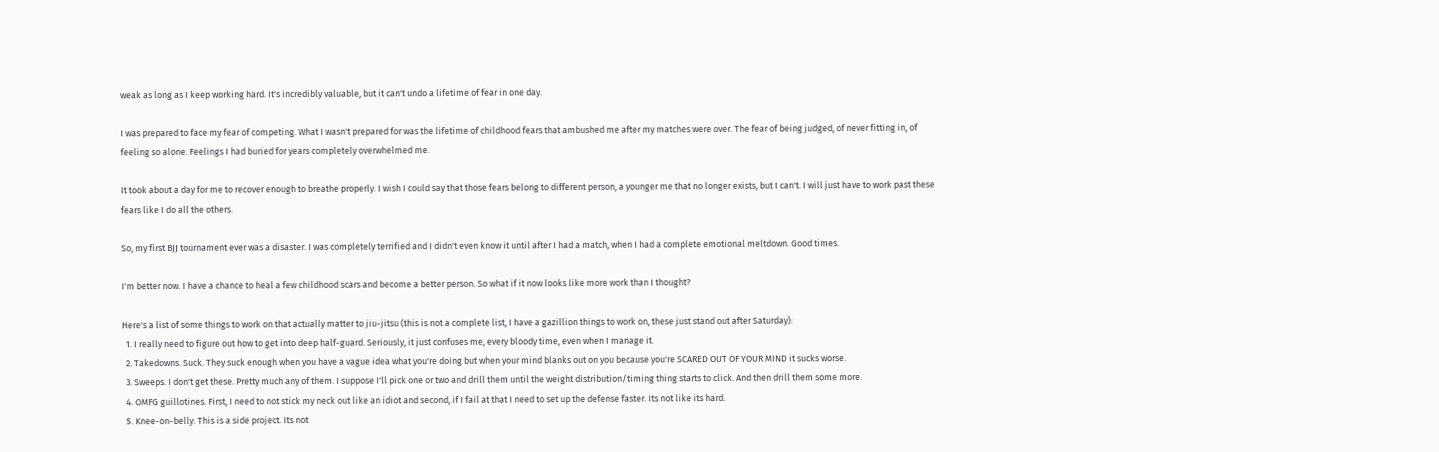weak as long as I keep working hard. It's incredibly valuable, but it can't undo a lifetime of fear in one day.

I was prepared to face my fear of competing. What I wasn't prepared for was the lifetime of childhood fears that ambushed me after my matches were over. The fear of being judged, of never fitting in, of feeling so alone. Feelings I had buried for years completely overwhelmed me.

It took about a day for me to recover enough to breathe properly. I wish I could say that those fears belong to different person, a younger me that no longer exists, but I can't. I will just have to work past these fears like I do all the others.

So, my first BJJ tournament ever was a disaster. I was completely terrified and I didn't even know it until after I had a match, when I had a complete emotional meltdown. Good times.

I'm better now. I have a chance to heal a few childhood scars and become a better person. So what if it now looks like more work than I thought?

Here's a list of some things to work on that actually matter to jiu-jitsu (this is not a complete list, I have a gazillion things to work on, these just stand out after Saturday):
  1. I really need to figure out how to get into deep half-guard. Seriously, it just confuses me, every bloody time, even when I manage it.
  2. Takedowns. Suck. They suck enough when you have a vague idea what you're doing but when your mind blanks out on you because you're SCARED OUT OF YOUR MIND it sucks worse.
  3. Sweeps. I don't get these. Pretty much any of them. I suppose I'll pick one or two and drill them until the weight distribution/timing thing starts to click. And then drill them some more.
  4. OMFG guillotines. First, I need to not stick my neck out like an idiot and second, if I fail at that I need to set up the defense faster. Its not like its hard.
  5. Knee-on-belly. This is a side project. Its not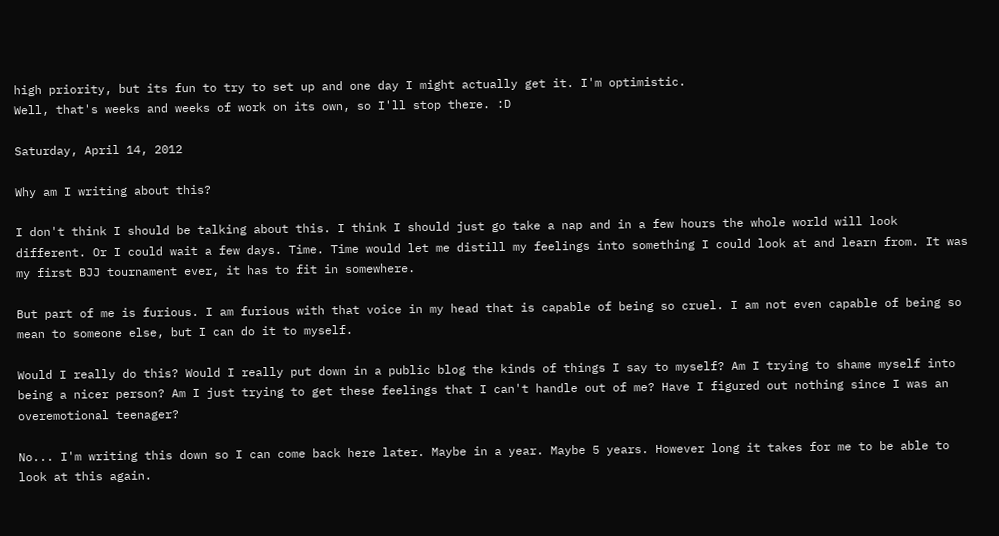high priority, but its fun to try to set up and one day I might actually get it. I'm optimistic.
Well, that's weeks and weeks of work on its own, so I'll stop there. :D

Saturday, April 14, 2012

Why am I writing about this?

I don't think I should be talking about this. I think I should just go take a nap and in a few hours the whole world will look different. Or I could wait a few days. Time. Time would let me distill my feelings into something I could look at and learn from. It was my first BJJ tournament ever, it has to fit in somewhere.

But part of me is furious. I am furious with that voice in my head that is capable of being so cruel. I am not even capable of being so mean to someone else, but I can do it to myself.

Would I really do this? Would I really put down in a public blog the kinds of things I say to myself? Am I trying to shame myself into being a nicer person? Am I just trying to get these feelings that I can't handle out of me? Have I figured out nothing since I was an overemotional teenager?

No... I'm writing this down so I can come back here later. Maybe in a year. Maybe 5 years. However long it takes for me to be able to look at this again.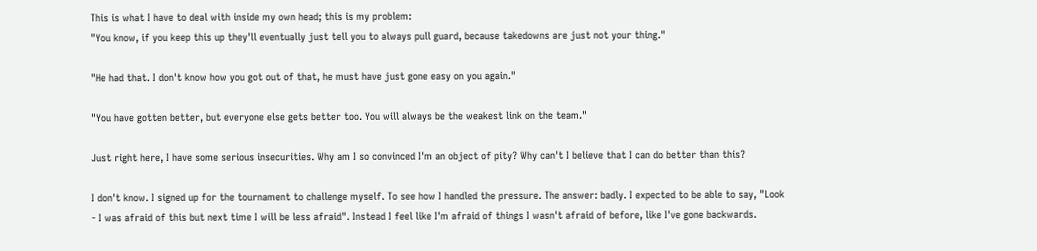This is what I have to deal with inside my own head; this is my problem:
"You know, if you keep this up they'll eventually just tell you to always pull guard, because takedowns are just not your thing."

"He had that. I don't know how you got out of that, he must have just gone easy on you again."

"You have gotten better, but everyone else gets better too. You will always be the weakest link on the team."

Just right here, I have some serious insecurities. Why am I so convinced I'm an object of pity? Why can't I believe that I can do better than this?

I don't know. I signed up for the tournament to challenge myself. To see how I handled the pressure. The answer: badly. I expected to be able to say, "Look - I was afraid of this but next time I will be less afraid". Instead I feel like I'm afraid of things I wasn't afraid of before, like I've gone backwards.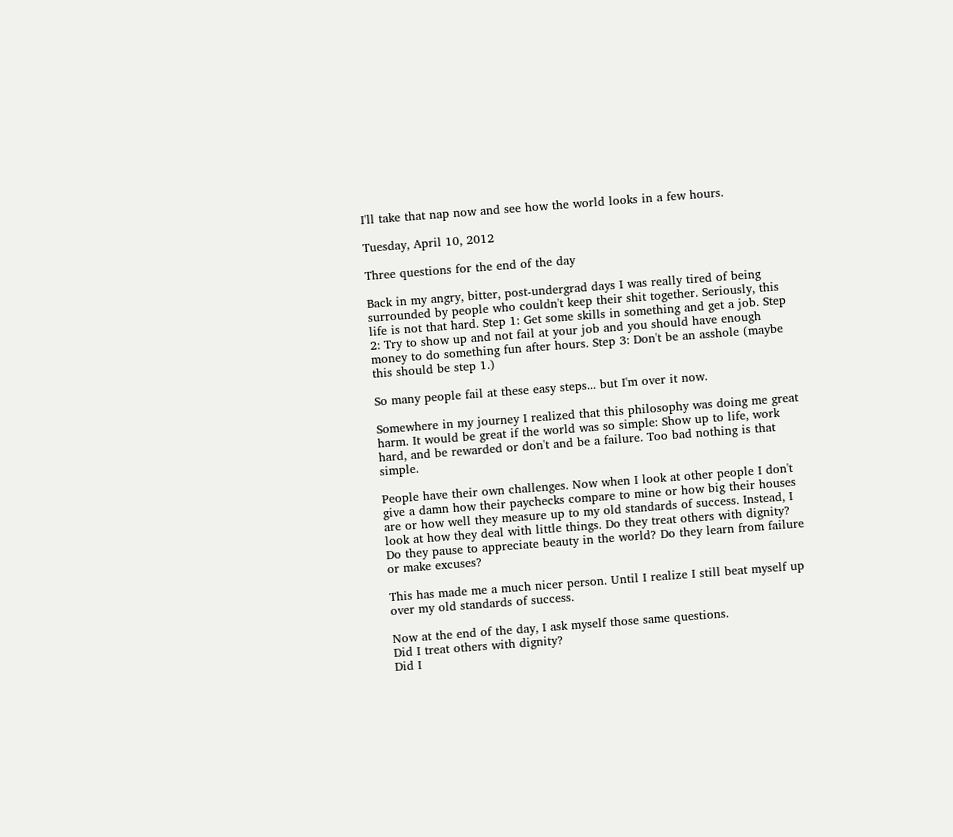I'll take that nap now and see how the world looks in a few hours.

Tuesday, April 10, 2012

Three questions for the end of the day

Back in my angry, bitter, post-undergrad days I was really tired of being surrounded by people who couldn't keep their shit together. Seriously, this life is not that hard. Step 1: Get some skills in something and get a job. Step 2: Try to show up and not fail at your job and you should have enough money to do something fun after hours. Step 3: Don't be an asshole (maybe this should be step 1.)

So many people fail at these easy steps... but I'm over it now.

Somewhere in my journey I realized that this philosophy was doing me great harm. It would be great if the world was so simple: Show up to life, work hard, and be rewarded or don't and be a failure. Too bad nothing is that simple.

People have their own challenges. Now when I look at other people I don't give a damn how their paychecks compare to mine or how big their houses are or how well they measure up to my old standards of success. Instead, I look at how they deal with little things. Do they treat others with dignity? Do they pause to appreciate beauty in the world? Do they learn from failure or make excuses?

This has made me a much nicer person. Until I realize I still beat myself up over my old standards of success.

Now at the end of the day, I ask myself those same questions.
Did I treat others with dignity?
Did I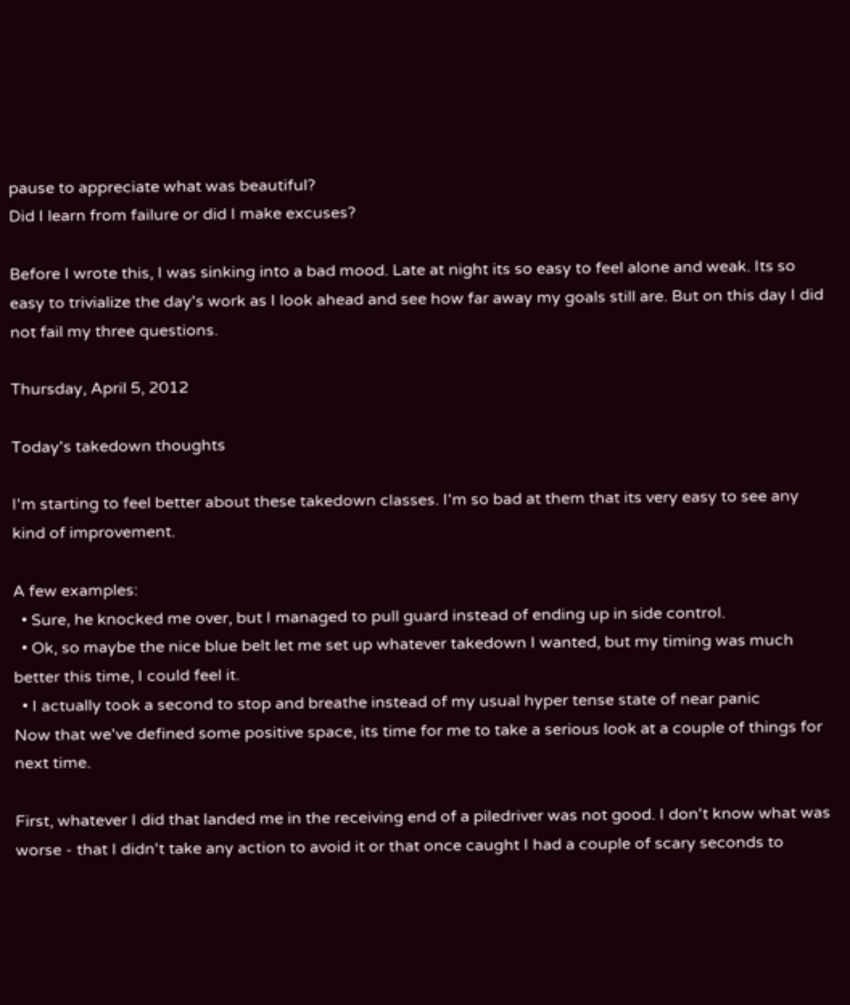pause to appreciate what was beautiful?
Did I learn from failure or did I make excuses?

Before I wrote this, I was sinking into a bad mood. Late at night its so easy to feel alone and weak. Its so easy to trivialize the day's work as I look ahead and see how far away my goals still are. But on this day I did not fail my three questions.

Thursday, April 5, 2012

Today's takedown thoughts

I'm starting to feel better about these takedown classes. I'm so bad at them that its very easy to see any kind of improvement.

A few examples:
  • Sure, he knocked me over, but I managed to pull guard instead of ending up in side control.
  • Ok, so maybe the nice blue belt let me set up whatever takedown I wanted, but my timing was much better this time, I could feel it.
  • I actually took a second to stop and breathe instead of my usual hyper tense state of near panic
Now that we've defined some positive space, its time for me to take a serious look at a couple of things for next time.

First, whatever I did that landed me in the receiving end of a piledriver was not good. I don't know what was worse - that I didn't take any action to avoid it or that once caught I had a couple of scary seconds to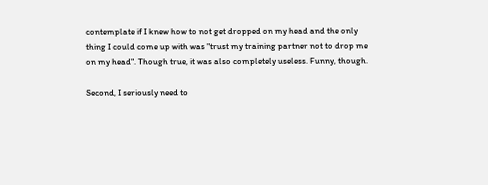contemplate if I knew how to not get dropped on my head and the only thing I could come up with was "trust my training partner not to drop me on my head". Though true, it was also completely useless. Funny, though.

Second, I seriously need to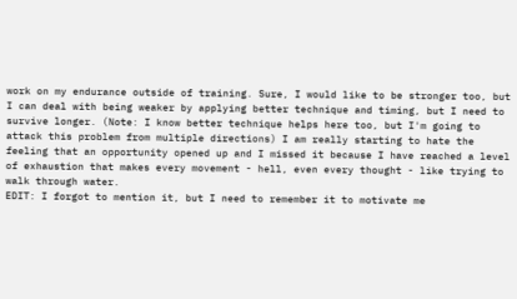work on my endurance outside of training. Sure, I would like to be stronger too, but I can deal with being weaker by applying better technique and timing, but I need to survive longer. (Note: I know better technique helps here too, but I'm going to attack this problem from multiple directions) I am really starting to hate the feeling that an opportunity opened up and I missed it because I have reached a level of exhaustion that makes every movement - hell, even every thought - like trying to walk through water.
EDIT: I forgot to mention it, but I need to remember it to motivate me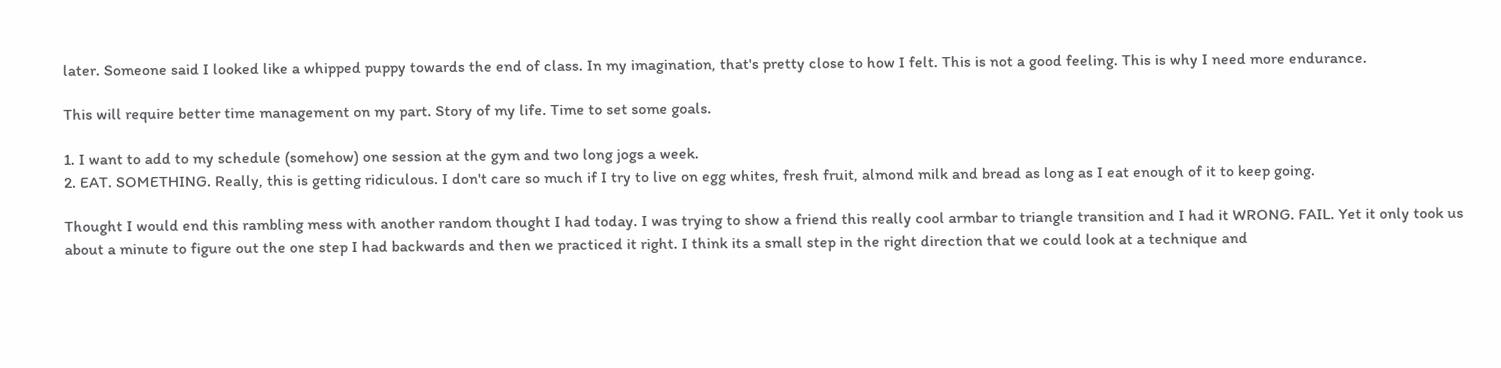later. Someone said I looked like a whipped puppy towards the end of class. In my imagination, that's pretty close to how I felt. This is not a good feeling. This is why I need more endurance.

This will require better time management on my part. Story of my life. Time to set some goals.

1. I want to add to my schedule (somehow) one session at the gym and two long jogs a week.
2. EAT. SOMETHING. Really, this is getting ridiculous. I don't care so much if I try to live on egg whites, fresh fruit, almond milk and bread as long as I eat enough of it to keep going.

Thought I would end this rambling mess with another random thought I had today. I was trying to show a friend this really cool armbar to triangle transition and I had it WRONG. FAIL. Yet it only took us about a minute to figure out the one step I had backwards and then we practiced it right. I think its a small step in the right direction that we could look at a technique and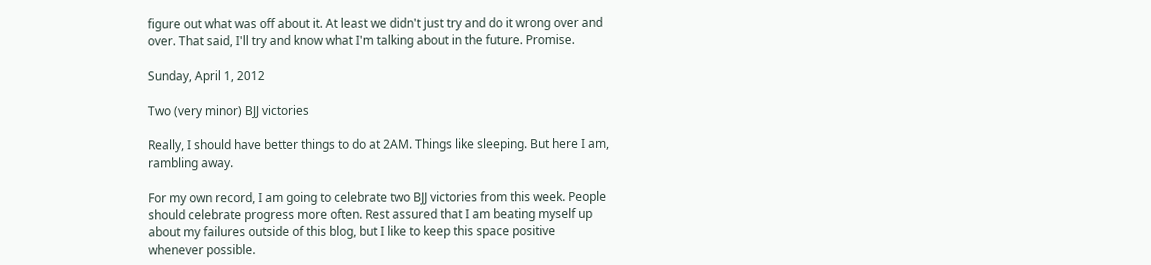figure out what was off about it. At least we didn't just try and do it wrong over and over. That said, I'll try and know what I'm talking about in the future. Promise.

Sunday, April 1, 2012

Two (very minor) BJJ victories

Really, I should have better things to do at 2AM. Things like sleeping. But here I am, rambling away.

For my own record, I am going to celebrate two BJJ victories from this week. People should celebrate progress more often. Rest assured that I am beating myself up about my failures outside of this blog, but I like to keep this space positive whenever possible.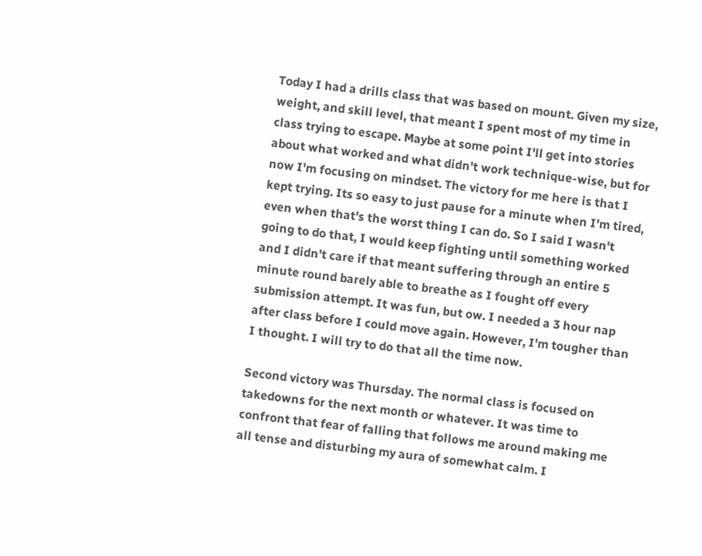Today I had a drills class that was based on mount. Given my size, weight, and skill level, that meant I spent most of my time in class trying to escape. Maybe at some point I'll get into stories about what worked and what didn't work technique-wise, but for now I'm focusing on mindset. The victory for me here is that I kept trying. Its so easy to just pause for a minute when I'm tired, even when that's the worst thing I can do. So I said I wasn't going to do that, I would keep fighting until something worked and I didn't care if that meant suffering through an entire 5 minute round barely able to breathe as I fought off every submission attempt. It was fun, but ow. I needed a 3 hour nap after class before I could move again. However, I'm tougher than I thought. I will try to do that all the time now.

Second victory was Thursday. The normal class is focused on takedowns for the next month or whatever. It was time to confront that fear of falling that follows me around making me all tense and disturbing my aura of somewhat calm. I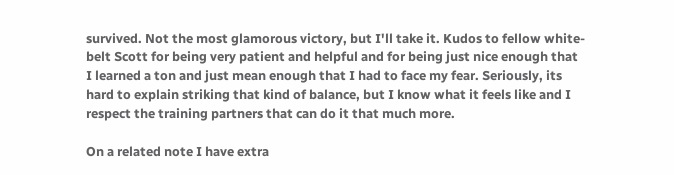survived. Not the most glamorous victory, but I'll take it. Kudos to fellow white-belt Scott for being very patient and helpful and for being just nice enough that I learned a ton and just mean enough that I had to face my fear. Seriously, its hard to explain striking that kind of balance, but I know what it feels like and I respect the training partners that can do it that much more.

On a related note I have extra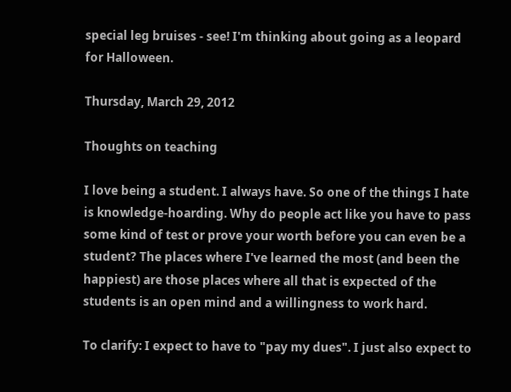special leg bruises - see! I'm thinking about going as a leopard for Halloween.

Thursday, March 29, 2012

Thoughts on teaching

I love being a student. I always have. So one of the things I hate is knowledge-hoarding. Why do people act like you have to pass some kind of test or prove your worth before you can even be a student? The places where I've learned the most (and been the happiest) are those places where all that is expected of the students is an open mind and a willingness to work hard.

To clarify: I expect to have to "pay my dues". I just also expect to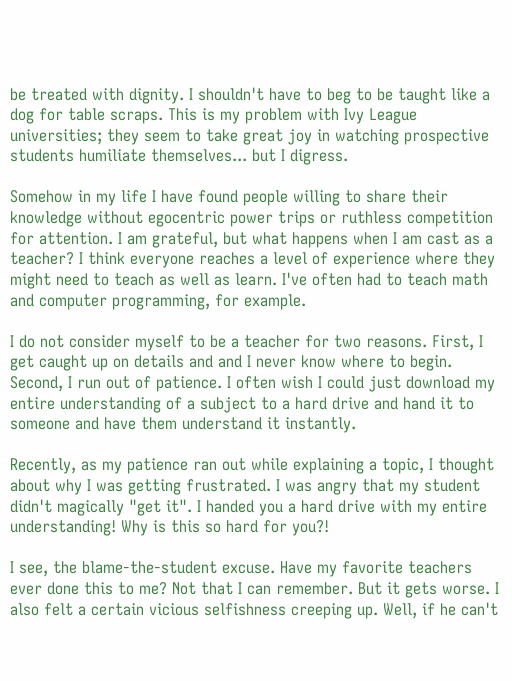be treated with dignity. I shouldn't have to beg to be taught like a dog for table scraps. This is my problem with Ivy League universities; they seem to take great joy in watching prospective students humiliate themselves... but I digress.

Somehow in my life I have found people willing to share their knowledge without egocentric power trips or ruthless competition for attention. I am grateful, but what happens when I am cast as a teacher? I think everyone reaches a level of experience where they might need to teach as well as learn. I've often had to teach math and computer programming, for example.

I do not consider myself to be a teacher for two reasons. First, I get caught up on details and and I never know where to begin. Second, I run out of patience. I often wish I could just download my entire understanding of a subject to a hard drive and hand it to someone and have them understand it instantly.

Recently, as my patience ran out while explaining a topic, I thought about why I was getting frustrated. I was angry that my student didn't magically "get it". I handed you a hard drive with my entire understanding! Why is this so hard for you?!

I see, the blame-the-student excuse. Have my favorite teachers ever done this to me? Not that I can remember. But it gets worse. I also felt a certain vicious selfishness creeping up. Well, if he can't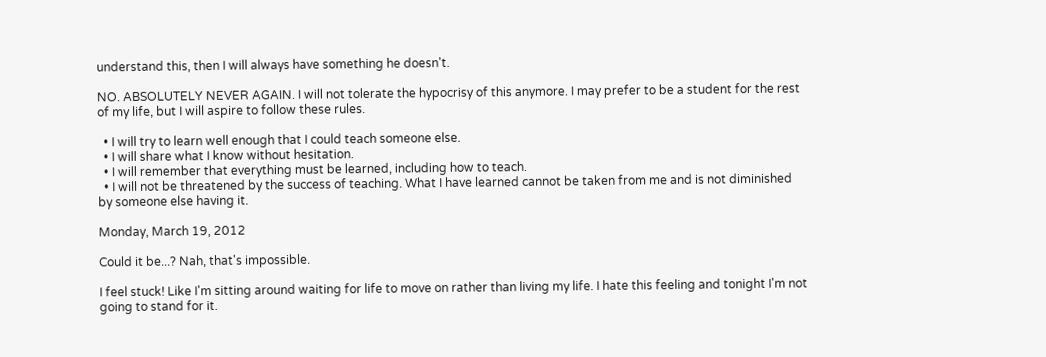understand this, then I will always have something he doesn't.

NO. ABSOLUTELY NEVER AGAIN. I will not tolerate the hypocrisy of this anymore. I may prefer to be a student for the rest of my life, but I will aspire to follow these rules.

  • I will try to learn well enough that I could teach someone else.
  • I will share what I know without hesitation.
  • I will remember that everything must be learned, including how to teach.
  • I will not be threatened by the success of teaching. What I have learned cannot be taken from me and is not diminished by someone else having it.

Monday, March 19, 2012

Could it be...? Nah, that's impossible.

I feel stuck! Like I'm sitting around waiting for life to move on rather than living my life. I hate this feeling and tonight I'm not going to stand for it.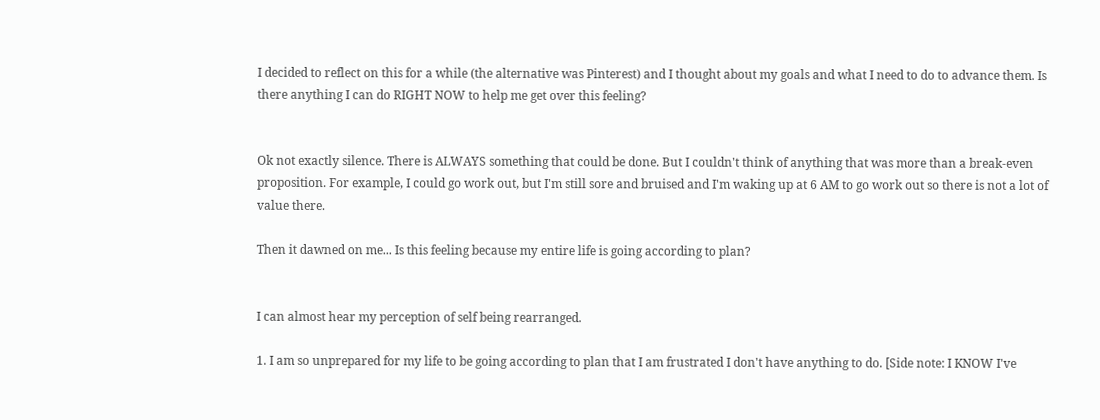I decided to reflect on this for a while (the alternative was Pinterest) and I thought about my goals and what I need to do to advance them. Is there anything I can do RIGHT NOW to help me get over this feeling?


Ok not exactly silence. There is ALWAYS something that could be done. But I couldn't think of anything that was more than a break-even proposition. For example, I could go work out, but I'm still sore and bruised and I'm waking up at 6 AM to go work out so there is not a lot of value there.

Then it dawned on me... Is this feeling because my entire life is going according to plan?


I can almost hear my perception of self being rearranged.

1. I am so unprepared for my life to be going according to plan that I am frustrated I don't have anything to do. [Side note: I KNOW I've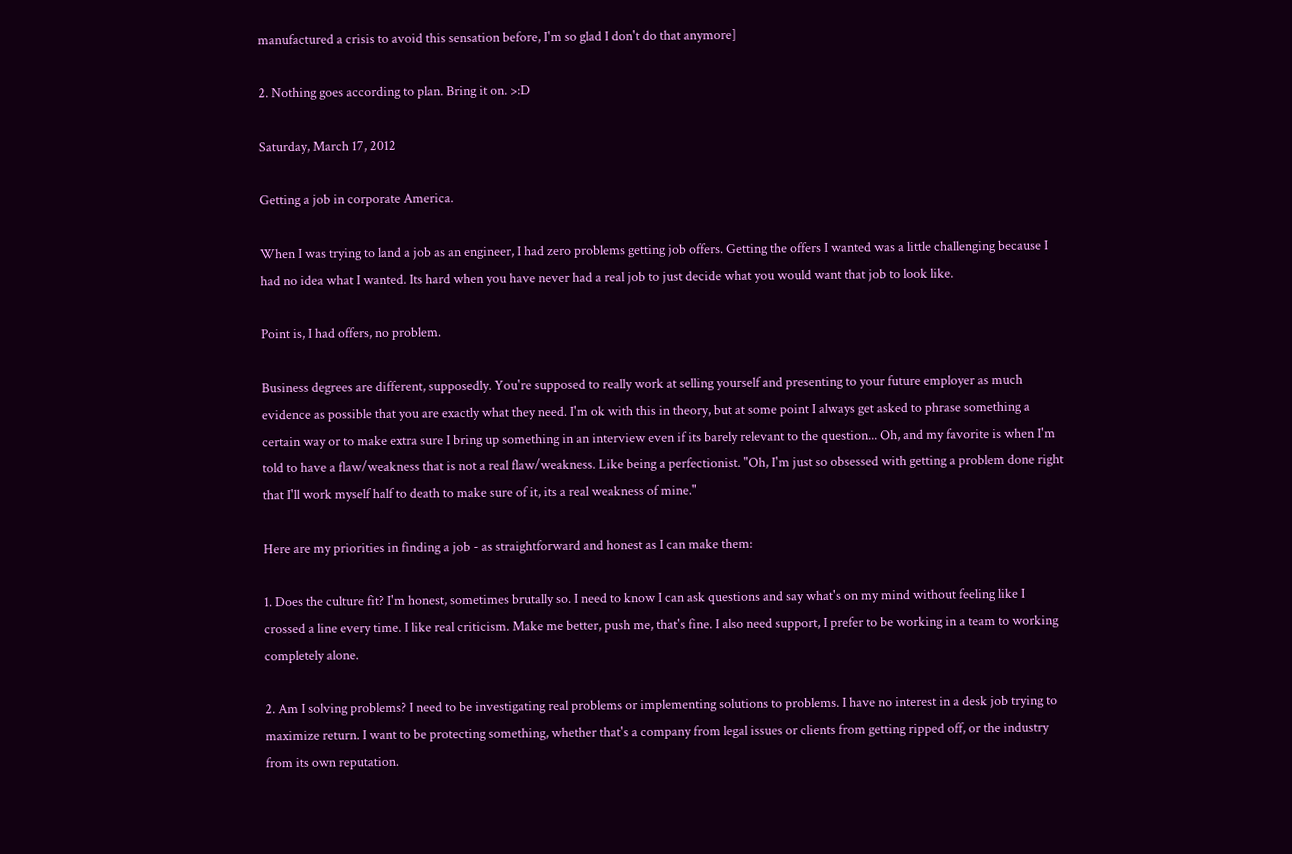manufactured a crisis to avoid this sensation before, I'm so glad I don't do that anymore]

2. Nothing goes according to plan. Bring it on. >:D

Saturday, March 17, 2012

Getting a job in corporate America.

When I was trying to land a job as an engineer, I had zero problems getting job offers. Getting the offers I wanted was a little challenging because I had no idea what I wanted. Its hard when you have never had a real job to just decide what you would want that job to look like.

Point is, I had offers, no problem.

Business degrees are different, supposedly. You're supposed to really work at selling yourself and presenting to your future employer as much evidence as possible that you are exactly what they need. I'm ok with this in theory, but at some point I always get asked to phrase something a certain way or to make extra sure I bring up something in an interview even if its barely relevant to the question... Oh, and my favorite is when I'm told to have a flaw/weakness that is not a real flaw/weakness. Like being a perfectionist. "Oh, I'm just so obsessed with getting a problem done right that I'll work myself half to death to make sure of it, its a real weakness of mine."

Here are my priorities in finding a job - as straightforward and honest as I can make them:

1. Does the culture fit? I'm honest, sometimes brutally so. I need to know I can ask questions and say what's on my mind without feeling like I crossed a line every time. I like real criticism. Make me better, push me, that's fine. I also need support, I prefer to be working in a team to working completely alone.

2. Am I solving problems? I need to be investigating real problems or implementing solutions to problems. I have no interest in a desk job trying to maximize return. I want to be protecting something, whether that's a company from legal issues or clients from getting ripped off, or the industry from its own reputation.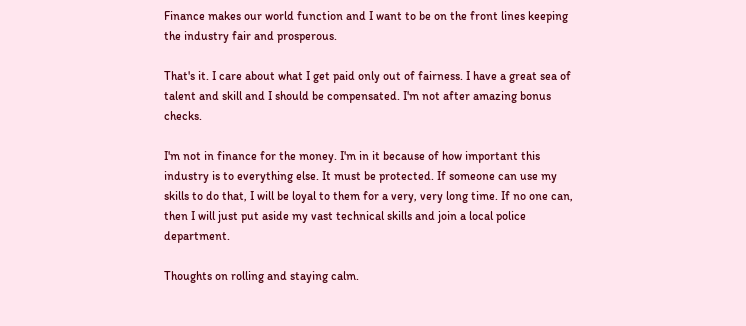Finance makes our world function and I want to be on the front lines keeping the industry fair and prosperous.

That's it. I care about what I get paid only out of fairness. I have a great sea of talent and skill and I should be compensated. I'm not after amazing bonus checks.

I'm not in finance for the money. I'm in it because of how important this industry is to everything else. It must be protected. If someone can use my skills to do that, I will be loyal to them for a very, very long time. If no one can, then I will just put aside my vast technical skills and join a local police department.

Thoughts on rolling and staying calm.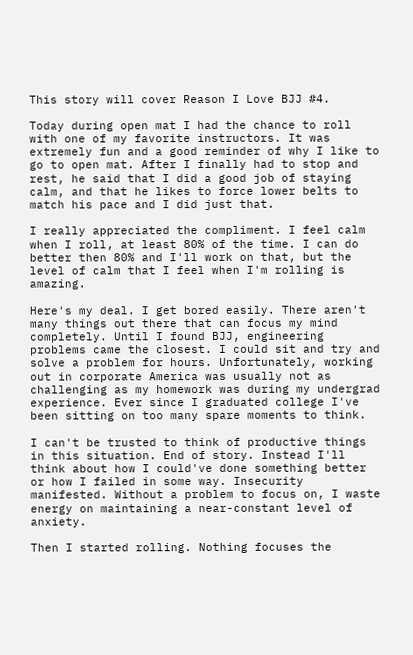This story will cover Reason I Love BJJ #4.

Today during open mat I had the chance to roll with one of my favorite instructors. It was extremely fun and a good reminder of why I like to go to open mat. After I finally had to stop and rest, he said that I did a good job of staying calm, and that he likes to force lower belts to match his pace and I did just that.

I really appreciated the compliment. I feel calm when I roll, at least 80% of the time. I can do better then 80% and I'll work on that, but the level of calm that I feel when I'm rolling is amazing.

Here's my deal. I get bored easily. There aren't many things out there that can focus my mind completely. Until I found BJJ, engineering problems came the closest. I could sit and try and solve a problem for hours. Unfortunately, working out in corporate America was usually not as challenging as my homework was during my undergrad experience. Ever since I graduated college I've been sitting on too many spare moments to think.

I can't be trusted to think of productive things in this situation. End of story. Instead I'll think about how I could've done something better or how I failed in some way. Insecurity manifested. Without a problem to focus on, I waste energy on maintaining a near-constant level of anxiety.

Then I started rolling. Nothing focuses the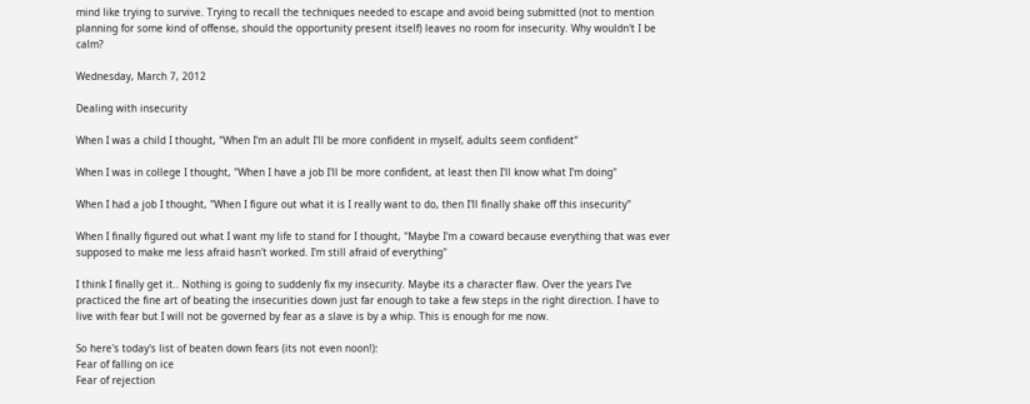mind like trying to survive. Trying to recall the techniques needed to escape and avoid being submitted (not to mention planning for some kind of offense, should the opportunity present itself) leaves no room for insecurity. Why wouldn't I be calm?

Wednesday, March 7, 2012

Dealing with insecurity

When I was a child I thought, "When I'm an adult I'll be more confident in myself, adults seem confident"

When I was in college I thought, "When I have a job I'll be more confident, at least then I'll know what I'm doing"

When I had a job I thought, "When I figure out what it is I really want to do, then I'll finally shake off this insecurity"

When I finally figured out what I want my life to stand for I thought, "Maybe I'm a coward because everything that was ever supposed to make me less afraid hasn't worked. I'm still afraid of everything"

I think I finally get it.. Nothing is going to suddenly fix my insecurity. Maybe its a character flaw. Over the years I've practiced the fine art of beating the insecurities down just far enough to take a few steps in the right direction. I have to live with fear but I will not be governed by fear as a slave is by a whip. This is enough for me now.

So here's today's list of beaten down fears (its not even noon!):
Fear of falling on ice
Fear of rejection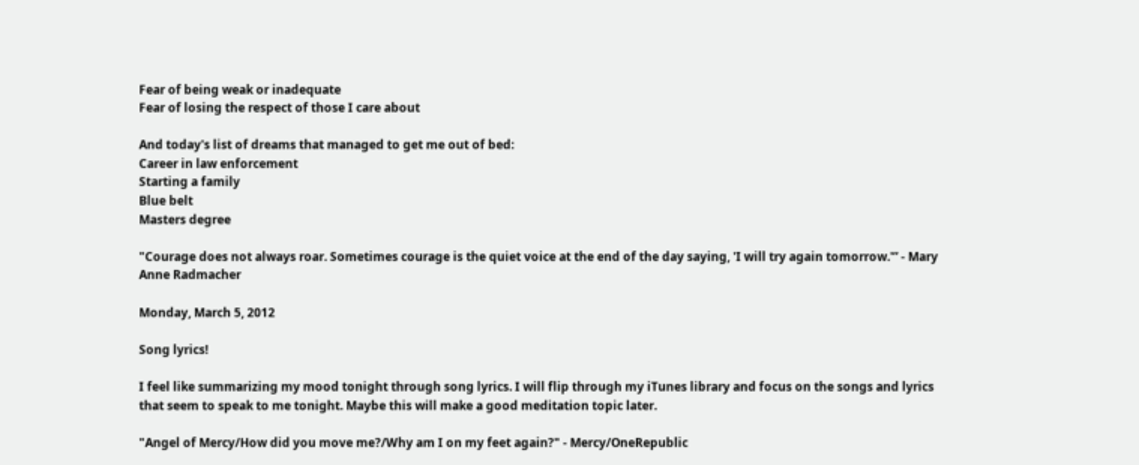Fear of being weak or inadequate
Fear of losing the respect of those I care about

And today's list of dreams that managed to get me out of bed:
Career in law enforcement
Starting a family
Blue belt
Masters degree

"Courage does not always roar. Sometimes courage is the quiet voice at the end of the day saying, 'I will try again tomorrow.'” - Mary Anne Radmacher

Monday, March 5, 2012

Song lyrics!

I feel like summarizing my mood tonight through song lyrics. I will flip through my iTunes library and focus on the songs and lyrics that seem to speak to me tonight. Maybe this will make a good meditation topic later.

"Angel of Mercy/How did you move me?/Why am I on my feet again?" - Mercy/OneRepublic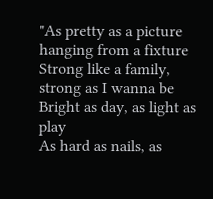"As pretty as a picture hanging from a fixture
Strong like a family, strong as I wanna be
Bright as day, as light as play
As hard as nails, as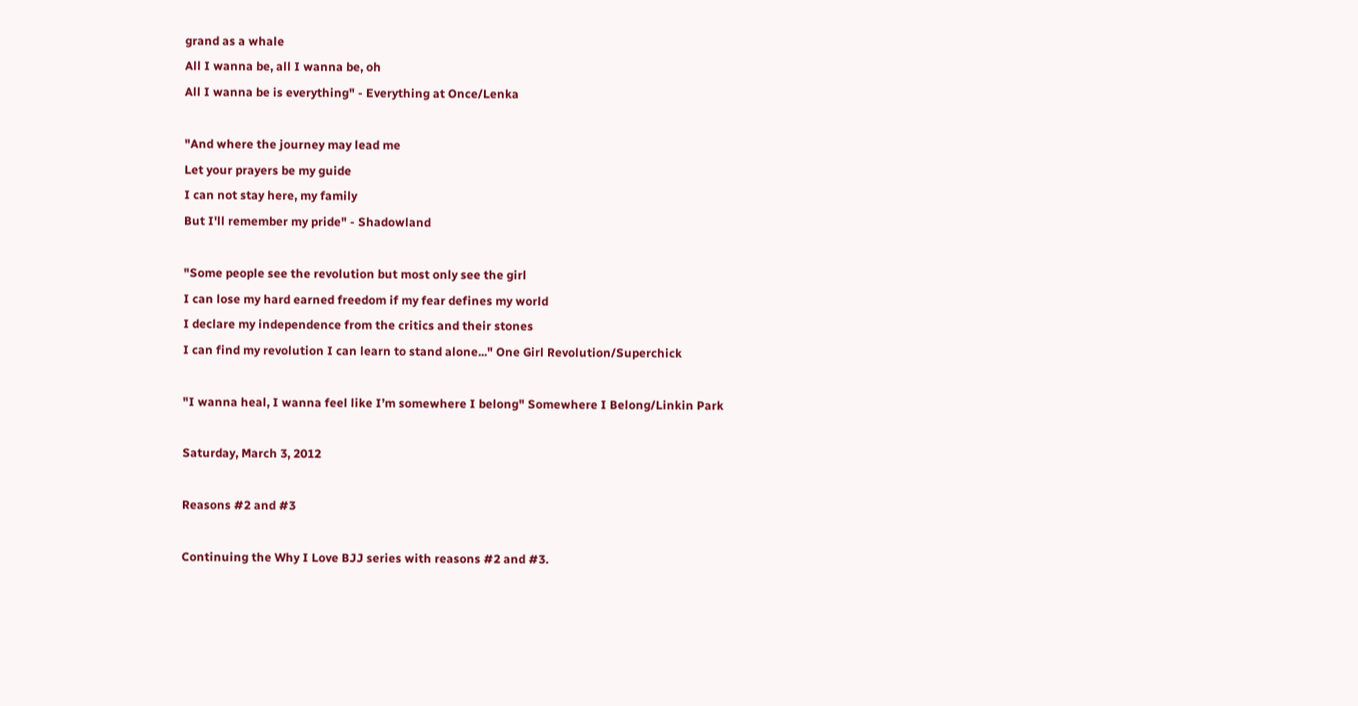grand as a whale
All I wanna be, all I wanna be, oh
All I wanna be is everything" - Everything at Once/Lenka

"And where the journey may lead me
Let your prayers be my guide
I can not stay here, my family
But I'll remember my pride" - Shadowland

"Some people see the revolution but most only see the girl
I can lose my hard earned freedom if my fear defines my world
I declare my independence from the critics and their stones
I can find my revolution I can learn to stand alone..." One Girl Revolution/Superchick

"I wanna heal, I wanna feel like I’m somewhere I belong" Somewhere I Belong/Linkin Park

Saturday, March 3, 2012

Reasons #2 and #3

Continuing the Why I Love BJJ series with reasons #2 and #3.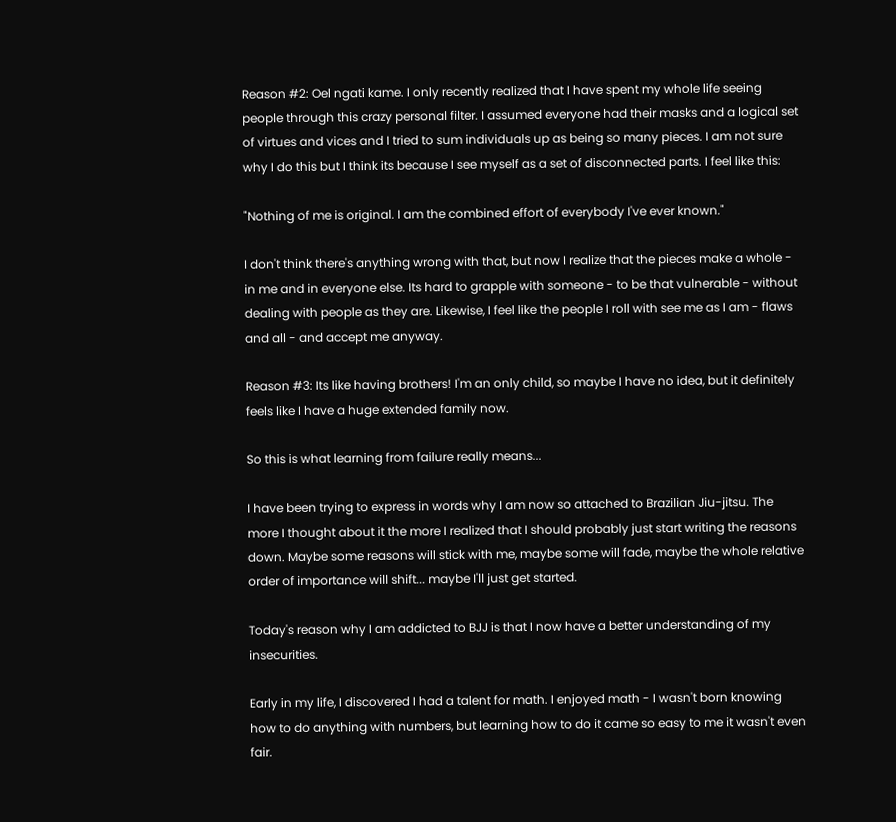Reason #2: Oel ngati kame. I only recently realized that I have spent my whole life seeing people through this crazy personal filter. I assumed everyone had their masks and a logical set of virtues and vices and I tried to sum individuals up as being so many pieces. I am not sure why I do this but I think its because I see myself as a set of disconnected parts. I feel like this:

"Nothing of me is original. I am the combined effort of everybody I've ever known."

I don't think there's anything wrong with that, but now I realize that the pieces make a whole - in me and in everyone else. Its hard to grapple with someone - to be that vulnerable - without dealing with people as they are. Likewise, I feel like the people I roll with see me as I am - flaws and all - and accept me anyway.

Reason #3: Its like having brothers! I'm an only child, so maybe I have no idea, but it definitely feels like I have a huge extended family now.

So this is what learning from failure really means...

I have been trying to express in words why I am now so attached to Brazilian Jiu-jitsu. The more I thought about it the more I realized that I should probably just start writing the reasons down. Maybe some reasons will stick with me, maybe some will fade, maybe the whole relative order of importance will shift... maybe I'll just get started.

Today's reason why I am addicted to BJJ is that I now have a better understanding of my insecurities.

Early in my life, I discovered I had a talent for math. I enjoyed math - I wasn't born knowing how to do anything with numbers, but learning how to do it came so easy to me it wasn't even fair.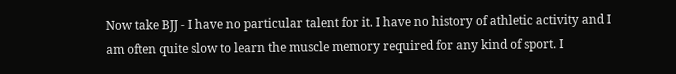Now take BJJ - I have no particular talent for it. I have no history of athletic activity and I am often quite slow to learn the muscle memory required for any kind of sport. I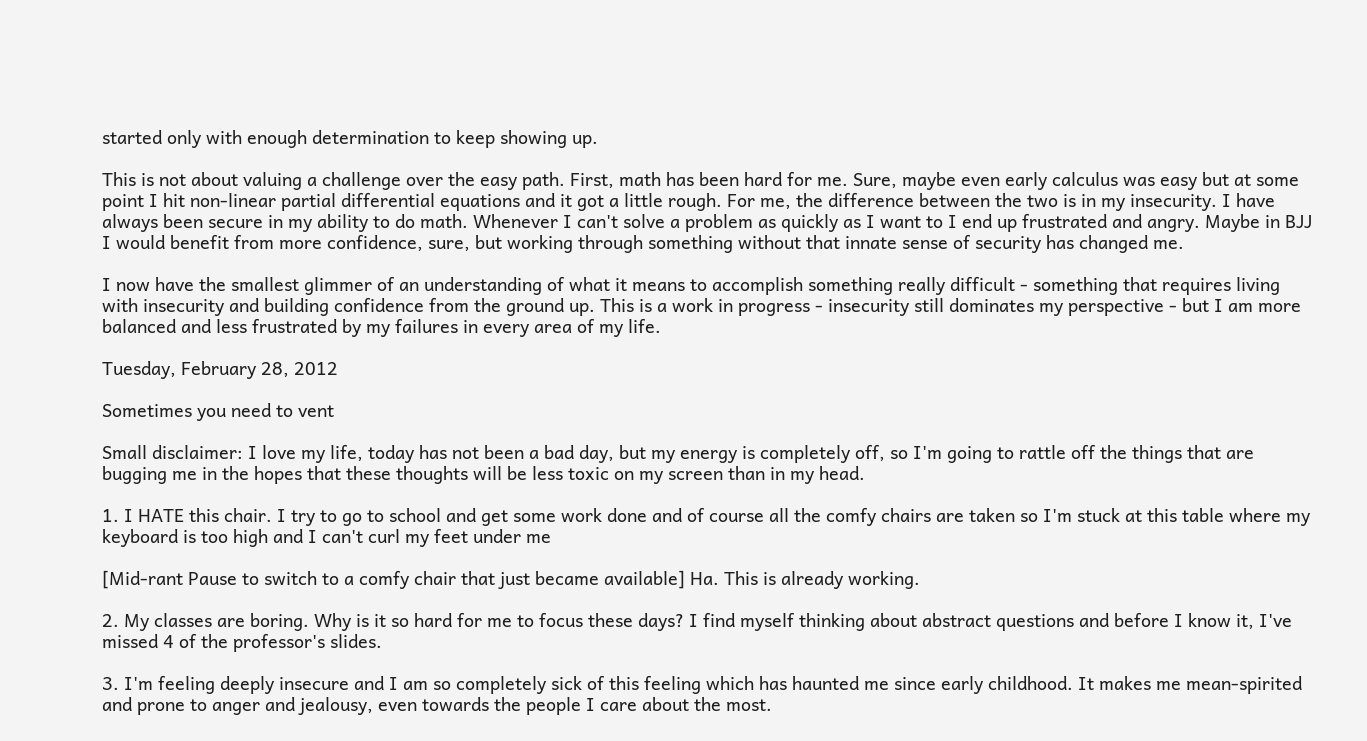started only with enough determination to keep showing up.

This is not about valuing a challenge over the easy path. First, math has been hard for me. Sure, maybe even early calculus was easy but at some point I hit non-linear partial differential equations and it got a little rough. For me, the difference between the two is in my insecurity. I have always been secure in my ability to do math. Whenever I can't solve a problem as quickly as I want to I end up frustrated and angry. Maybe in BJJ I would benefit from more confidence, sure, but working through something without that innate sense of security has changed me.

I now have the smallest glimmer of an understanding of what it means to accomplish something really difficult - something that requires living with insecurity and building confidence from the ground up. This is a work in progress - insecurity still dominates my perspective - but I am more balanced and less frustrated by my failures in every area of my life.

Tuesday, February 28, 2012

Sometimes you need to vent

Small disclaimer: I love my life, today has not been a bad day, but my energy is completely off, so I'm going to rattle off the things that are bugging me in the hopes that these thoughts will be less toxic on my screen than in my head.

1. I HATE this chair. I try to go to school and get some work done and of course all the comfy chairs are taken so I'm stuck at this table where my keyboard is too high and I can't curl my feet under me

[Mid-rant Pause to switch to a comfy chair that just became available] Ha. This is already working.

2. My classes are boring. Why is it so hard for me to focus these days? I find myself thinking about abstract questions and before I know it, I've missed 4 of the professor's slides.

3. I'm feeling deeply insecure and I am so completely sick of this feeling which has haunted me since early childhood. It makes me mean-spirited and prone to anger and jealousy, even towards the people I care about the most.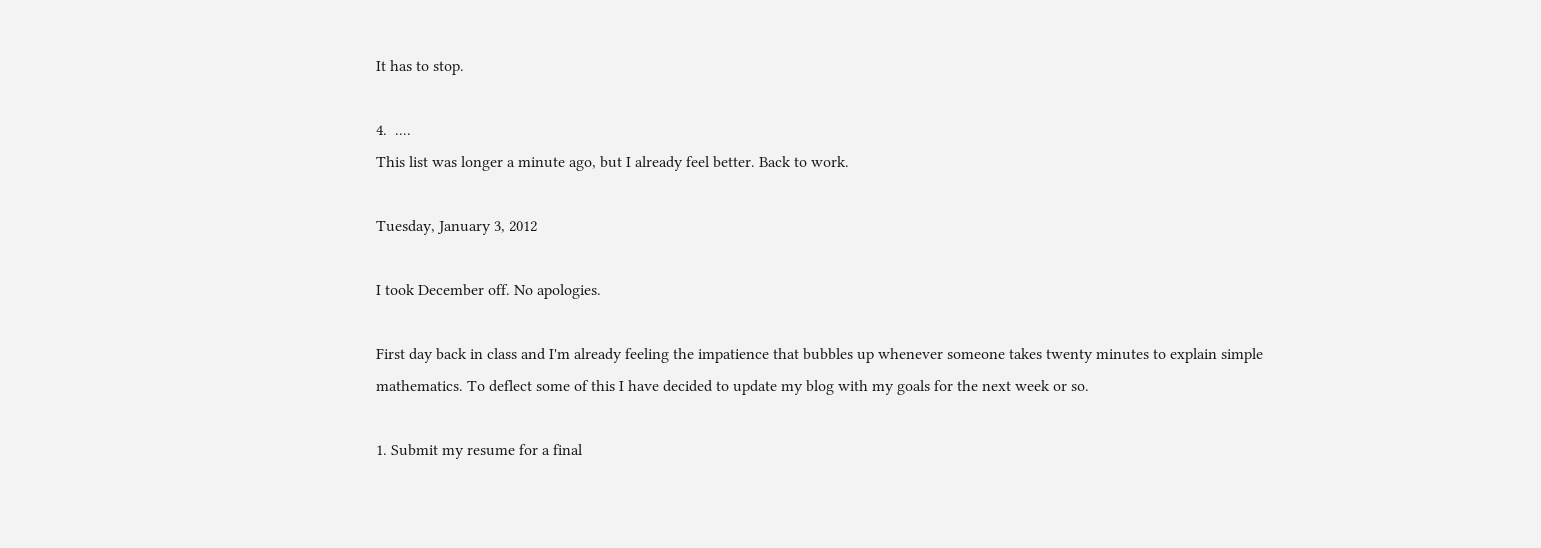It has to stop.

4.  ....
This list was longer a minute ago, but I already feel better. Back to work.

Tuesday, January 3, 2012

I took December off. No apologies.

First day back in class and I'm already feeling the impatience that bubbles up whenever someone takes twenty minutes to explain simple mathematics. To deflect some of this I have decided to update my blog with my goals for the next week or so.

1. Submit my resume for a final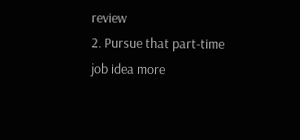review
2. Pursue that part-time job idea more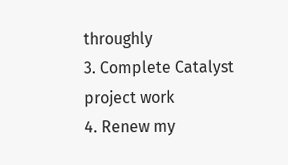throughly
3. Complete Catalyst project work
4. Renew my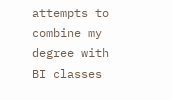attempts to combine my degree with BI classes